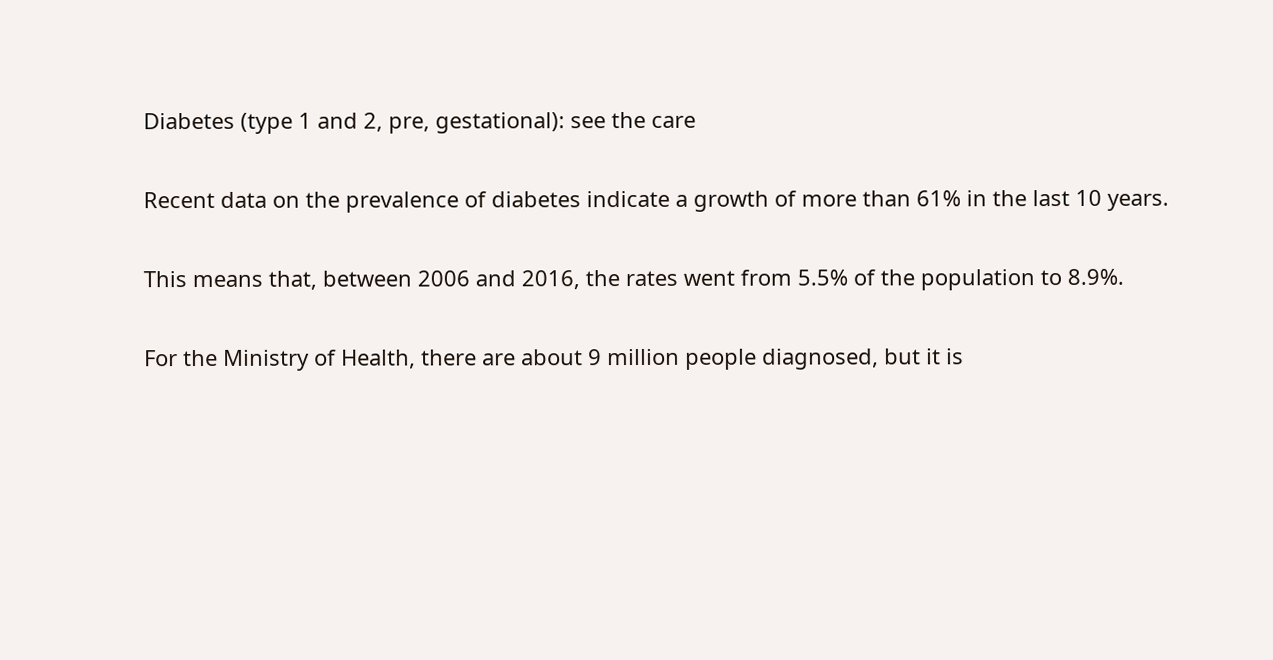Diabetes (type 1 and 2, pre, gestational): see the care

Recent data on the prevalence of diabetes indicate a growth of more than 61% in the last 10 years.

This means that, between 2006 and 2016, the rates went from 5.5% of the population to 8.9%.

For the Ministry of Health, there are about 9 million people diagnosed, but it is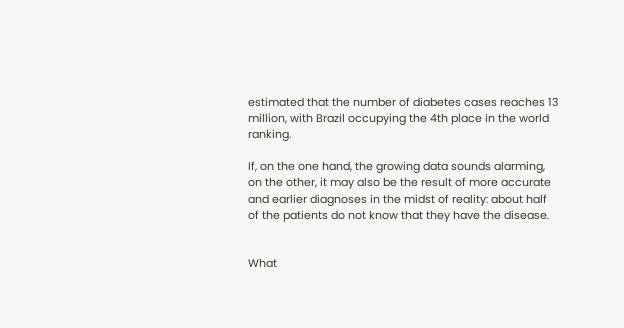estimated that the number of diabetes cases reaches 13 million, with Brazil occupying the 4th place in the world ranking.

If, on the one hand, the growing data sounds alarming, on the other, it may also be the result of more accurate and earlier diagnoses in the midst of reality: about half of the patients do not know that they have the disease.


What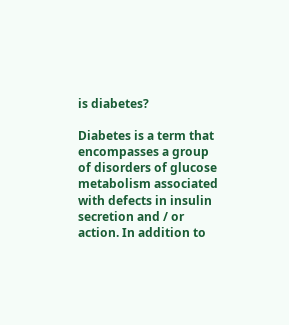is diabetes?

Diabetes is a term that encompasses a group of disorders of glucose metabolism associated with defects in insulin secretion and / or action. In addition to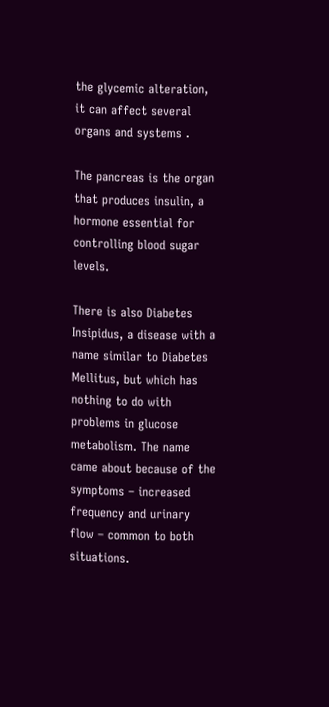the glycemic alteration, it can affect several organs and systems .

The pancreas is the organ that produces insulin, a hormone essential for controlling blood sugar levels.

There is also Diabetes Insipidus, a disease with a name similar to Diabetes Mellitus, but which has nothing to do with problems in glucose metabolism. The name came about because of the symptoms – increased frequency and urinary flow – common to both situations.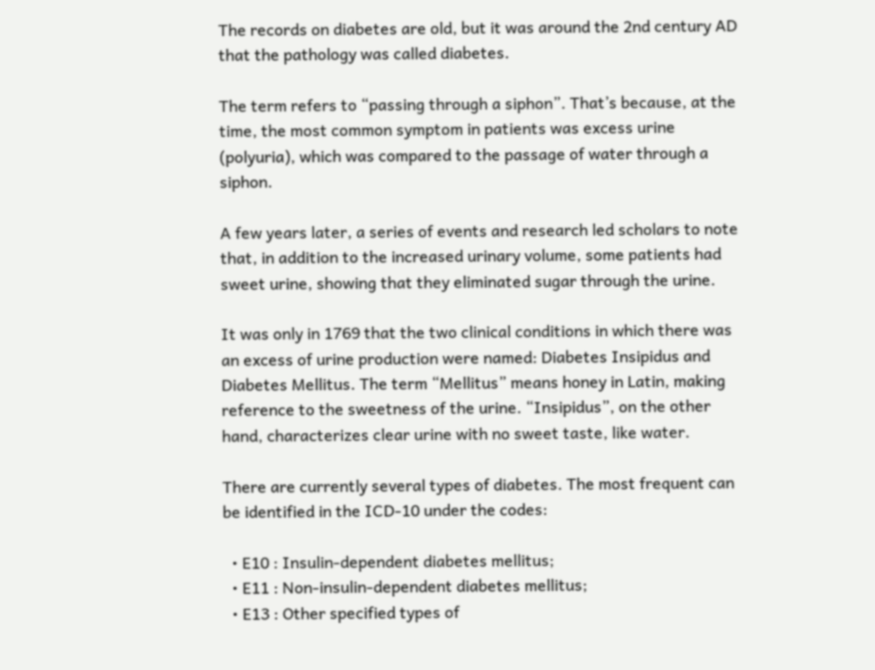The records on diabetes are old, but it was around the 2nd century AD that the pathology was called diabetes.

The term refers to “passing through a siphon”. That’s because, at the time, the most common symptom in patients was excess urine (polyuria), which was compared to the passage of water through a siphon.

A few years later, a series of events and research led scholars to note that, in addition to the increased urinary volume, some patients had sweet urine, showing that they eliminated sugar through the urine.

It was only in 1769 that the two clinical conditions in which there was an excess of urine production were named: Diabetes Insipidus and Diabetes Mellitus. The term “Mellitus” means honey in Latin, making reference to the sweetness of the urine. “Insipidus”, on the other hand, characterizes clear urine with no sweet taste, like water.

There are currently several types of diabetes. The most frequent can be identified in the ICD-10 under the codes:

  • E10 : Insulin-dependent diabetes mellitus;
  • E11 : Non-insulin-dependent diabetes mellitus;
  • E13 : Other specified types of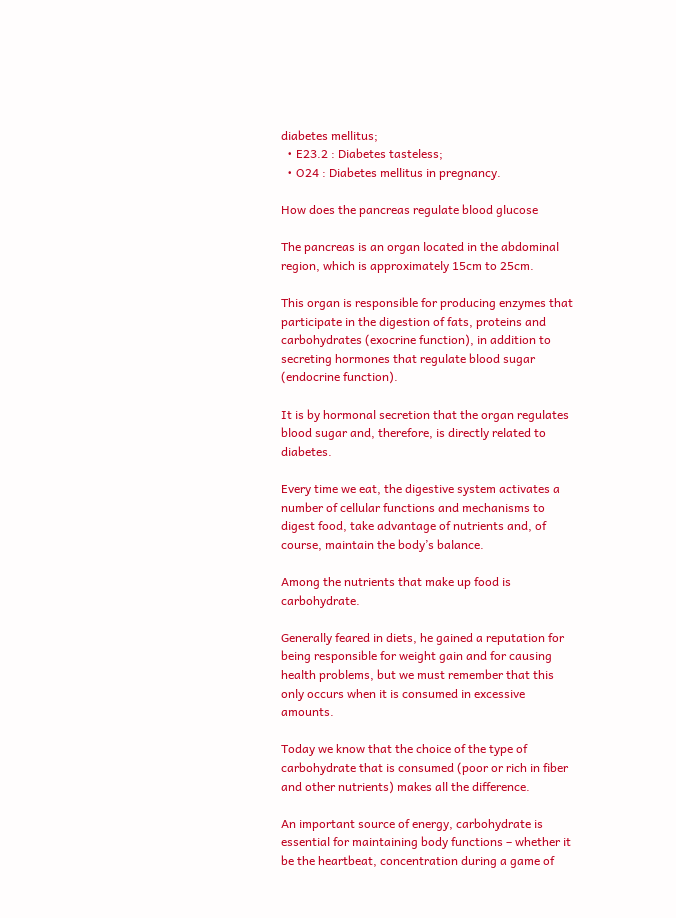diabetes mellitus;
  • E23.2 : Diabetes tasteless;
  • O24 : Diabetes mellitus in pregnancy.

How does the pancreas regulate blood glucose

The pancreas is an organ located in the abdominal region, which is approximately 15cm to 25cm.

This organ is responsible for producing enzymes that participate in the digestion of fats, proteins and carbohydrates (exocrine function), in addition to secreting hormones that regulate blood sugar (endocrine function).

It is by hormonal secretion that the organ regulates blood sugar and, therefore, is directly related to diabetes.

Every time we eat, the digestive system activates a number of cellular functions and mechanisms to digest food, take advantage of nutrients and, of course, maintain the body’s balance.

Among the nutrients that make up food is carbohydrate.

Generally feared in diets, he gained a reputation for being responsible for weight gain and for causing health problems, but we must remember that this only occurs when it is consumed in excessive amounts.

Today we know that the choice of the type of carbohydrate that is consumed (poor or rich in fiber and other nutrients) makes all the difference.

An important source of energy, carbohydrate is essential for maintaining body functions – whether it be the heartbeat, concentration during a game of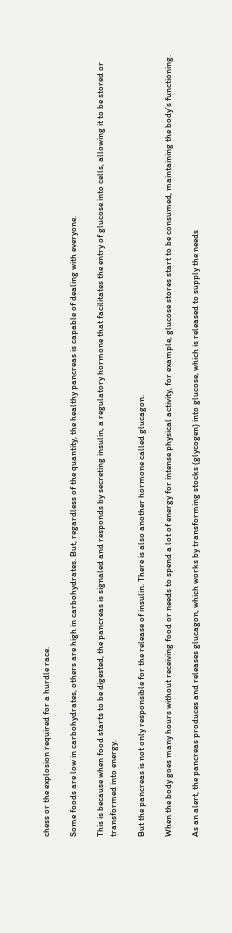chess or the explosion required for a hurdle race.

Some foods are low in carbohydrates, others are high in carbohydrates. But, regardless of the quantity, the healthy pancreas is capable of dealing with everyone.

This is because when food starts to be digested, the pancreas is signaled and responds by secreting insulin, a regulatory hormone that facilitates the entry of glucose into cells, allowing it to be stored or transformed into energy.

But the pancreas is not only responsible for the release of insulin. There is also another hormone called glucagon.

When the body goes many hours without receiving food or needs to spend a lot of energy for intense physical activity, for example, glucose stores start to be consumed, maintaining the body’s functioning.

As an alert, the pancreas produces and releases glucagon, which works by transforming stocks (glycogen) into glucose, which is released to supply the needs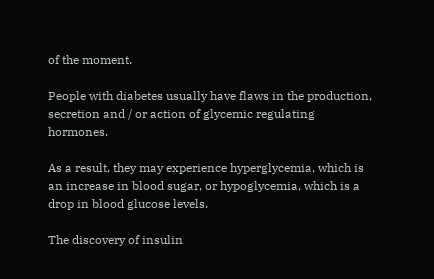of the moment.

People with diabetes usually have flaws in the production, secretion and / or action of glycemic regulating hormones.

As a result, they may experience hyperglycemia, which is an increase in blood sugar, or hypoglycemia, which is a drop in blood glucose levels.

The discovery of insulin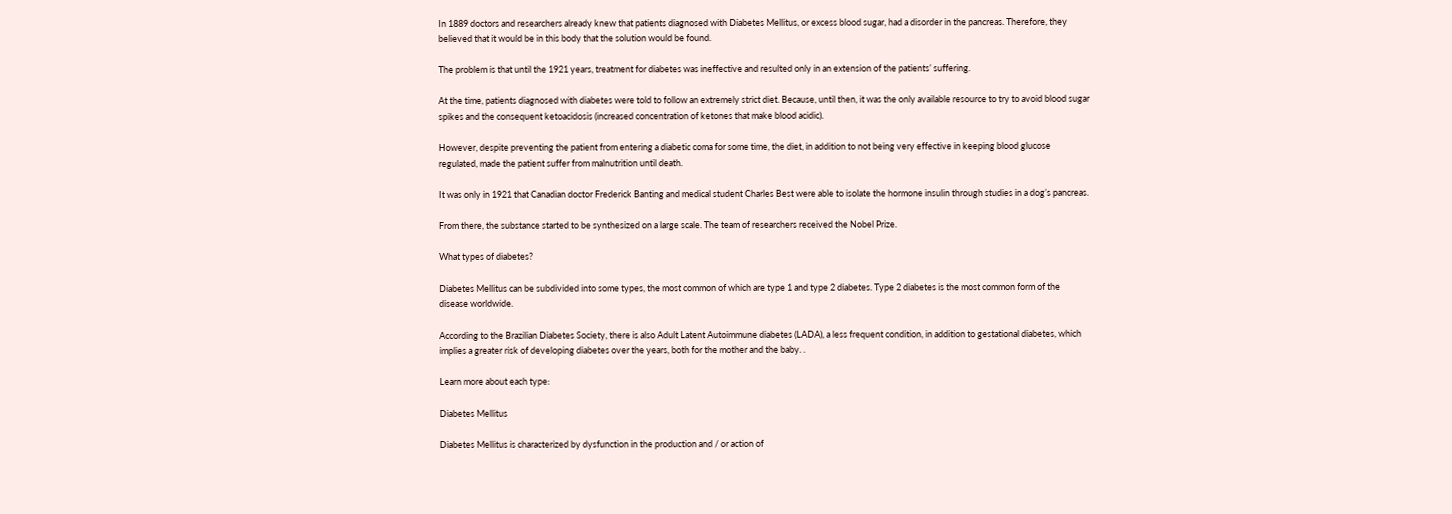In 1889 doctors and researchers already knew that patients diagnosed with Diabetes Mellitus, or excess blood sugar, had a disorder in the pancreas. Therefore, they believed that it would be in this body that the solution would be found.

The problem is that until the 1921 years, treatment for diabetes was ineffective and resulted only in an extension of the patients’ suffering.

At the time, patients diagnosed with diabetes were told to follow an extremely strict diet. Because, until then, it was the only available resource to try to avoid blood sugar spikes and the consequent ketoacidosis (increased concentration of ketones that make blood acidic).

However, despite preventing the patient from entering a diabetic coma for some time, the diet, in addition to not being very effective in keeping blood glucose regulated, made the patient suffer from malnutrition until death.

It was only in 1921 that Canadian doctor Frederick Banting and medical student Charles Best were able to isolate the hormone insulin through studies in a dog’s pancreas.

From there, the substance started to be synthesized on a large scale. The team of researchers received the Nobel Prize.

What types of diabetes?

Diabetes Mellitus can be subdivided into some types, the most common of which are type 1 and type 2 diabetes. Type 2 diabetes is the most common form of the disease worldwide.

According to the Brazilian Diabetes Society, there is also Adult Latent Autoimmune diabetes (LADA), a less frequent condition, in addition to gestational diabetes, which implies a greater risk of developing diabetes over the years, both for the mother and the baby. .

Learn more about each type:

Diabetes Mellitus

Diabetes Mellitus is characterized by dysfunction in the production and / or action of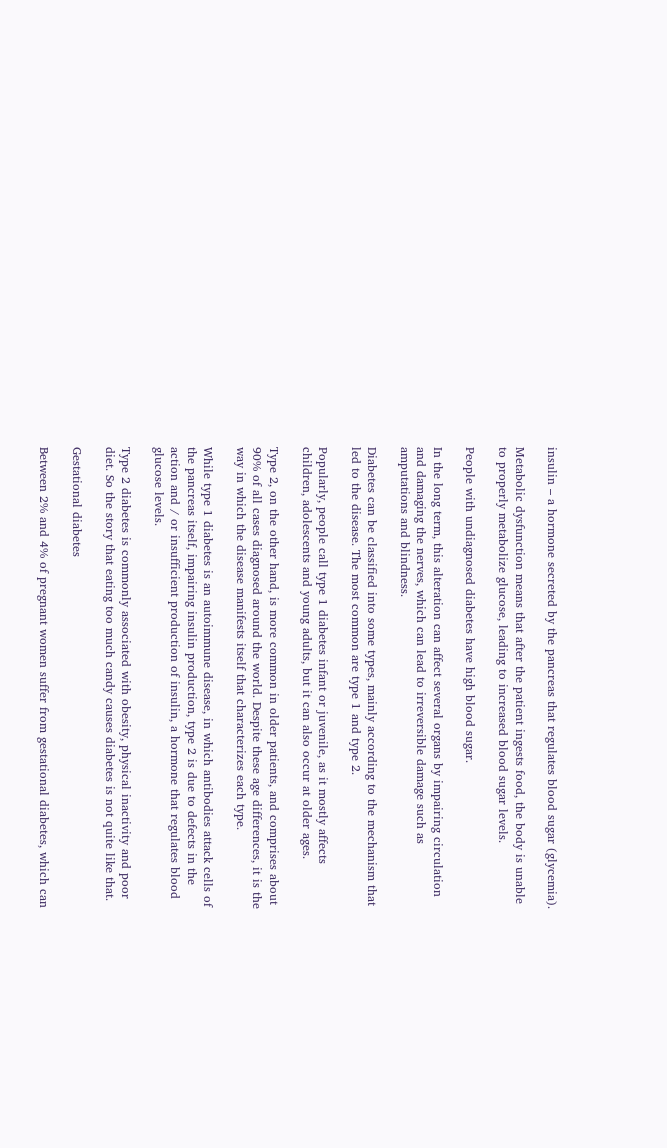insulin – a hormone secreted by the pancreas that regulates blood sugar (glycemia).

Metabolic dysfunction means that after the patient ingests food, the body is unable to properly metabolize glucose, leading to increased blood sugar levels.

People with undiagnosed diabetes have high blood sugar.

In the long term, this alteration can affect several organs by impairing circulation and damaging the nerves, which can lead to irreversible damage such as amputations and blindness.

Diabetes can be classified into some types, mainly according to the mechanism that led to the disease. The most common are type 1 and type 2.

Popularly, people call type 1 diabetes infant or juvenile, as it mostly affects children, adolescents and young adults, but it can also occur at older ages.

Type 2, on the other hand, is more common in older patients, and comprises about 90% of all cases diagnosed around the world. Despite these age differences, it is the way in which the disease manifests itself that characterizes each type.

While type 1 diabetes is an autoimmune disease, in which antibodies attack cells of the pancreas itself, impairing insulin production, type 2 is due to defects in the action and / or insufficient production of insulin, a hormone that regulates blood glucose levels.

Type 2 diabetes is commonly associated with obesity, physical inactivity and poor diet. So the story that eating too much candy causes diabetes is not quite like that.

Gestational diabetes

Between 2% and 4% of pregnant women suffer from gestational diabetes, which can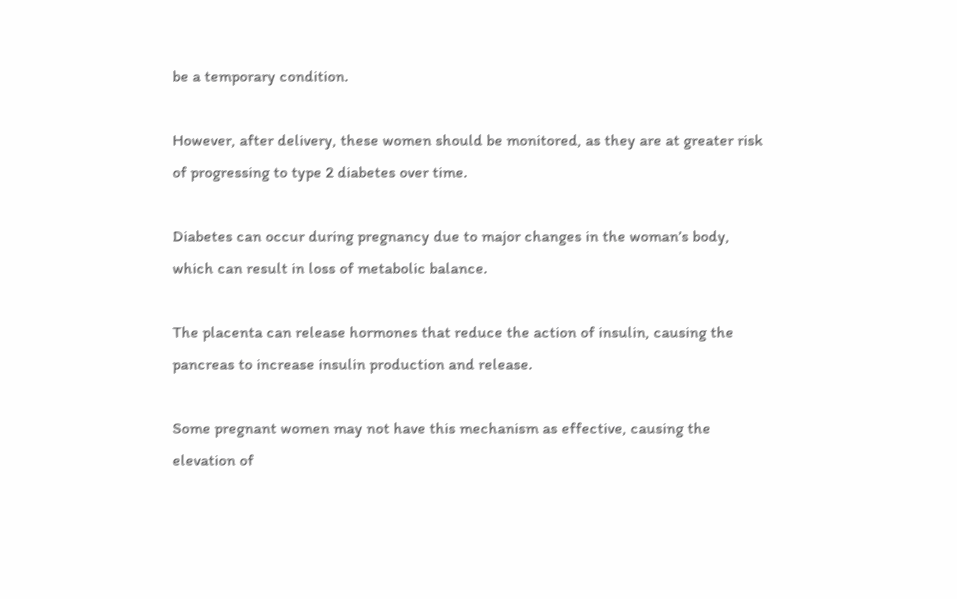be a temporary condition.

However, after delivery, these women should be monitored, as they are at greater risk of progressing to type 2 diabetes over time.

Diabetes can occur during pregnancy due to major changes in the woman’s body, which can result in loss of metabolic balance.

The placenta can release hormones that reduce the action of insulin, causing the pancreas to increase insulin production and release.

Some pregnant women may not have this mechanism as effective, causing the elevation of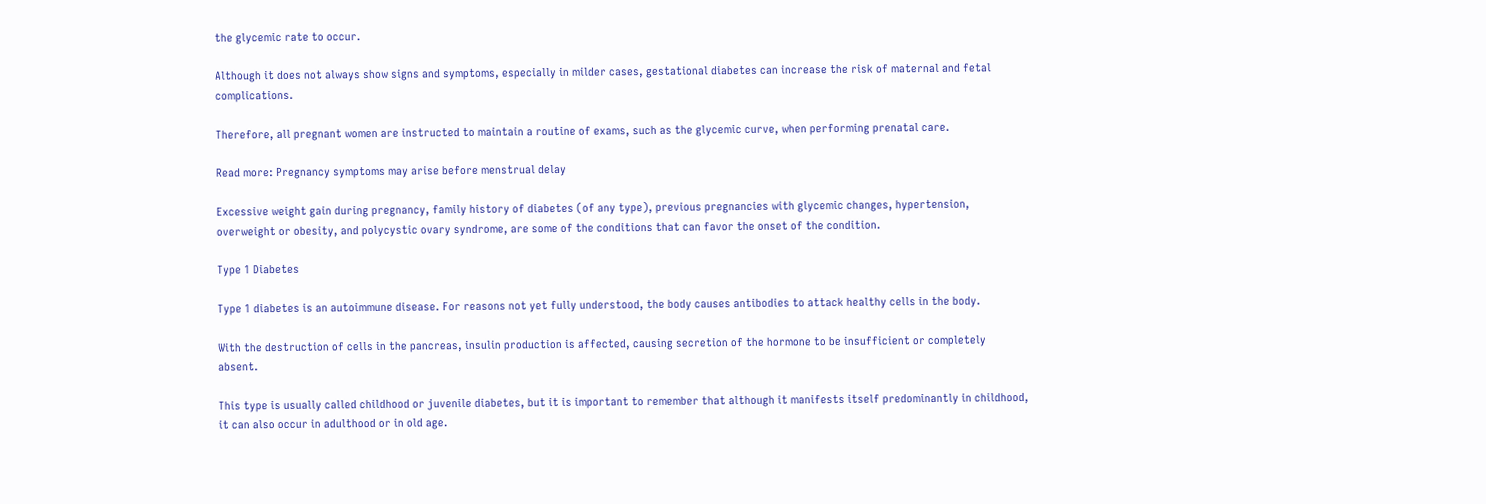the glycemic rate to occur.

Although it does not always show signs and symptoms, especially in milder cases, gestational diabetes can increase the risk of maternal and fetal complications.

Therefore, all pregnant women are instructed to maintain a routine of exams, such as the glycemic curve, when performing prenatal care.

Read more: Pregnancy symptoms may arise before menstrual delay

Excessive weight gain during pregnancy, family history of diabetes (of any type), previous pregnancies with glycemic changes, hypertension, overweight or obesity, and polycystic ovary syndrome, are some of the conditions that can favor the onset of the condition.

Type 1 Diabetes

Type 1 diabetes is an autoimmune disease. For reasons not yet fully understood, the body causes antibodies to attack healthy cells in the body.

With the destruction of cells in the pancreas, insulin production is affected, causing secretion of the hormone to be insufficient or completely absent.

This type is usually called childhood or juvenile diabetes, but it is important to remember that although it manifests itself predominantly in childhood, it can also occur in adulthood or in old age.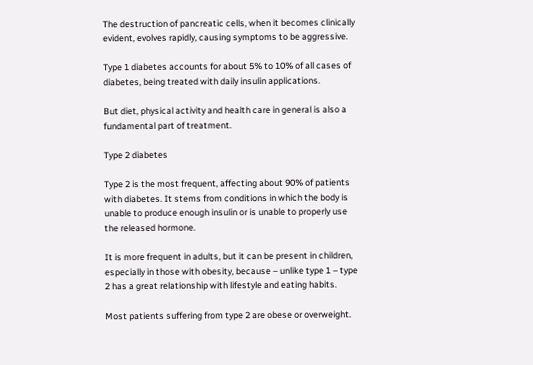The destruction of pancreatic cells, when it becomes clinically evident, evolves rapidly, causing symptoms to be aggressive.

Type 1 diabetes accounts for about 5% to 10% of all cases of diabetes, being treated with daily insulin applications.

But diet, physical activity and health care in general is also a fundamental part of treatment.

Type 2 diabetes

Type 2 is the most frequent, affecting about 90% of patients with diabetes. It stems from conditions in which the body is unable to produce enough insulin or is unable to properly use the released hormone.

It is more frequent in adults, but it can be present in children, especially in those with obesity, because – unlike type 1 – type 2 has a great relationship with lifestyle and eating habits.

Most patients suffering from type 2 are obese or overweight.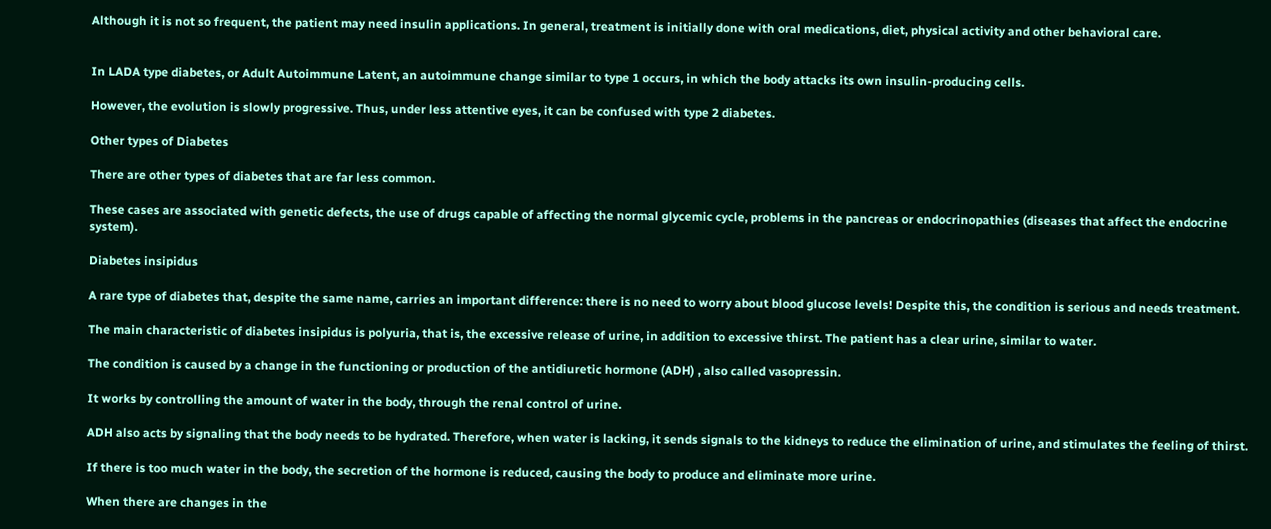Although it is not so frequent, the patient may need insulin applications. In general, treatment is initially done with oral medications, diet, physical activity and other behavioral care.


In LADA type diabetes, or Adult Autoimmune Latent, an autoimmune change similar to type 1 occurs, in which the body attacks its own insulin-producing cells.

However, the evolution is slowly progressive. Thus, under less attentive eyes, it can be confused with type 2 diabetes.

Other types of Diabetes

There are other types of diabetes that are far less common.

These cases are associated with genetic defects, the use of drugs capable of affecting the normal glycemic cycle, problems in the pancreas or endocrinopathies (diseases that affect the endocrine system).

Diabetes insipidus

A rare type of diabetes that, despite the same name, carries an important difference: there is no need to worry about blood glucose levels! Despite this, the condition is serious and needs treatment.

The main characteristic of diabetes insipidus is polyuria, that is, the excessive release of urine, in addition to excessive thirst. The patient has a clear urine, similar to water.

The condition is caused by a change in the functioning or production of the antidiuretic hormone (ADH) , also called vasopressin.

It works by controlling the amount of water in the body, through the renal control of urine.

ADH also acts by signaling that the body needs to be hydrated. Therefore, when water is lacking, it sends signals to the kidneys to reduce the elimination of urine, and stimulates the feeling of thirst.

If there is too much water in the body, the secretion of the hormone is reduced, causing the body to produce and eliminate more urine.

When there are changes in the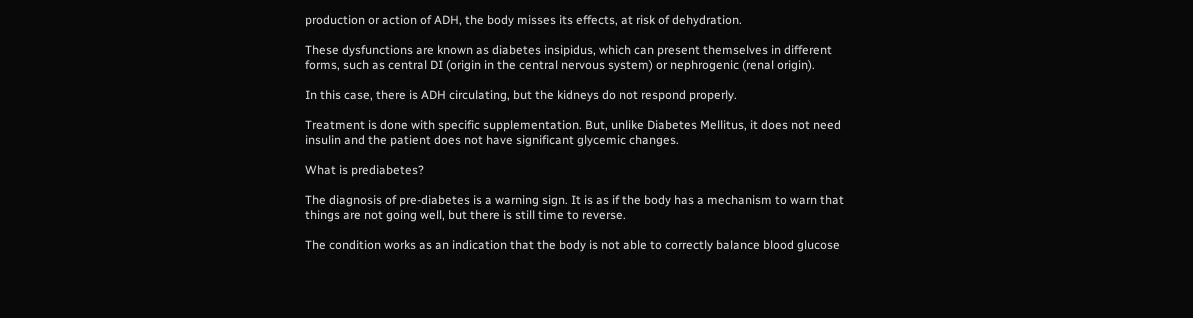production or action of ADH, the body misses its effects, at risk of dehydration.

These dysfunctions are known as diabetes insipidus, which can present themselves in different forms, such as central DI (origin in the central nervous system) or nephrogenic (renal origin).

In this case, there is ADH circulating, but the kidneys do not respond properly.

Treatment is done with specific supplementation. But, unlike Diabetes Mellitus, it does not need insulin and the patient does not have significant glycemic changes.

What is prediabetes?

The diagnosis of pre-diabetes is a warning sign. It is as if the body has a mechanism to warn that things are not going well, but there is still time to reverse.

The condition works as an indication that the body is not able to correctly balance blood glucose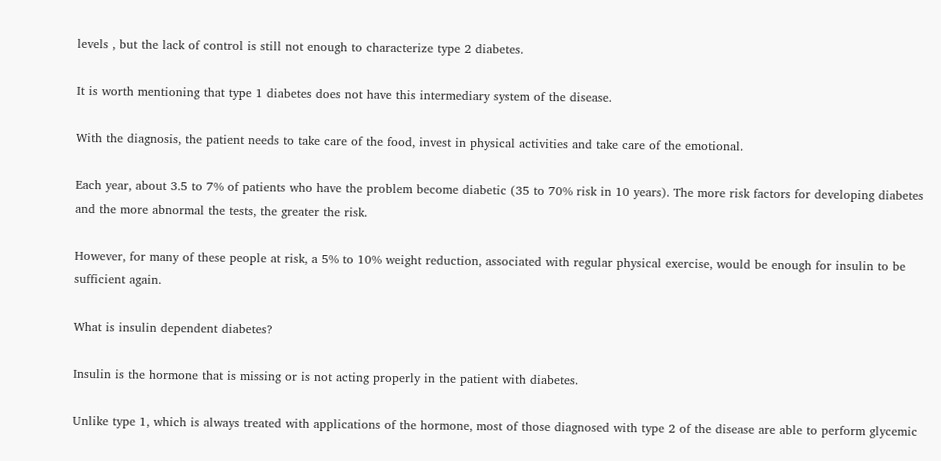levels , but the lack of control is still not enough to characterize type 2 diabetes.

It is worth mentioning that type 1 diabetes does not have this intermediary system of the disease.

With the diagnosis, the patient needs to take care of the food, invest in physical activities and take care of the emotional.

Each year, about 3.5 to 7% of patients who have the problem become diabetic (35 to 70% risk in 10 years). The more risk factors for developing diabetes and the more abnormal the tests, the greater the risk.

However, for many of these people at risk, a 5% to 10% weight reduction, associated with regular physical exercise, would be enough for insulin to be sufficient again.

What is insulin dependent diabetes?

Insulin is the hormone that is missing or is not acting properly in the patient with diabetes.

Unlike type 1, which is always treated with applications of the hormone, most of those diagnosed with type 2 of the disease are able to perform glycemic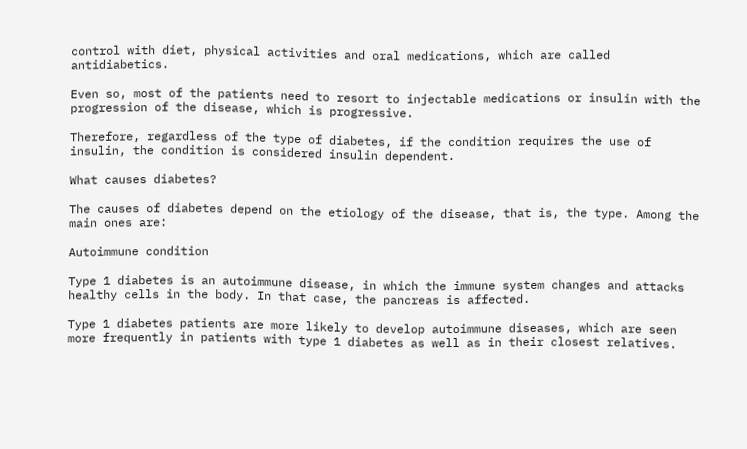control with diet, physical activities and oral medications, which are called antidiabetics.

Even so, most of the patients need to resort to injectable medications or insulin with the progression of the disease, which is progressive.

Therefore, regardless of the type of diabetes, if the condition requires the use of insulin, the condition is considered insulin dependent.

What causes diabetes?

The causes of diabetes depend on the etiology of the disease, that is, the type. Among the main ones are:

Autoimmune condition

Type 1 diabetes is an autoimmune disease, in which the immune system changes and attacks healthy cells in the body. In that case, the pancreas is affected.

Type 1 diabetes patients are more likely to develop autoimmune diseases, which are seen more frequently in patients with type 1 diabetes as well as in their closest relatives.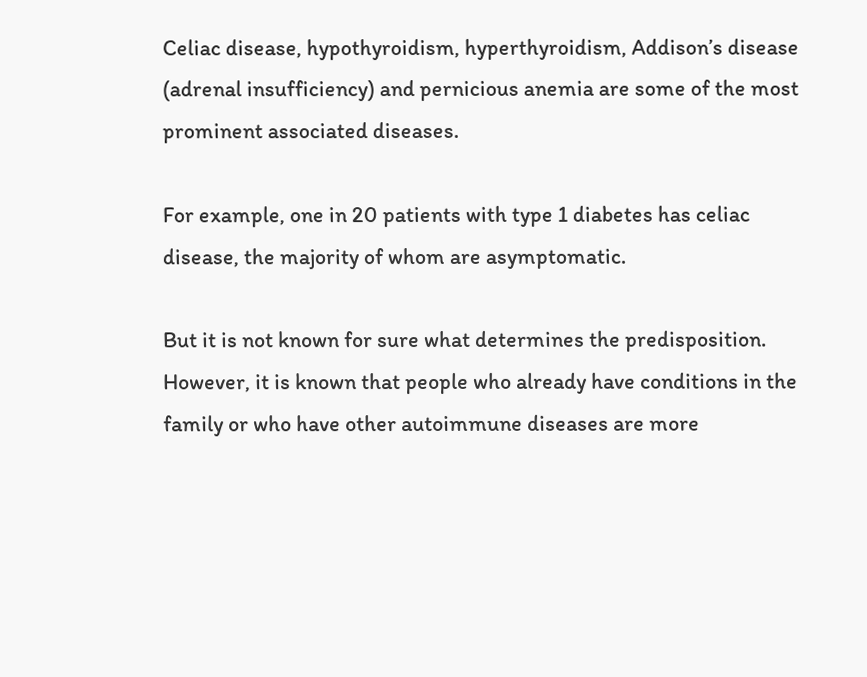Celiac disease, hypothyroidism, hyperthyroidism, Addison’s disease (adrenal insufficiency) and pernicious anemia are some of the most prominent associated diseases.

For example, one in 20 patients with type 1 diabetes has celiac disease, the majority of whom are asymptomatic.

But it is not known for sure what determines the predisposition. However, it is known that people who already have conditions in the family or who have other autoimmune diseases are more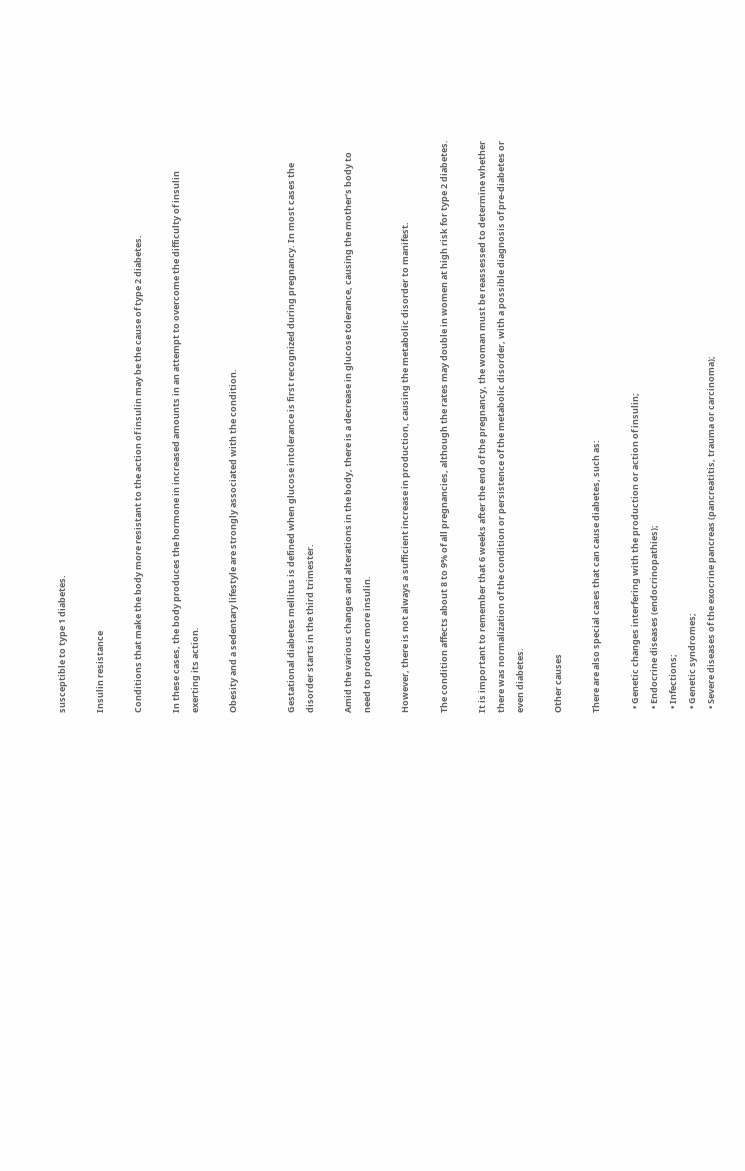susceptible to type 1 diabetes.

Insulin resistance

Conditions that make the body more resistant to the action of insulin may be the cause of type 2 diabetes.

In these cases, the body produces the hormone in increased amounts in an attempt to overcome the difficulty of insulin exerting its action.

Obesity and a sedentary lifestyle are strongly associated with the condition.


Gestational diabetes mellitus is defined when glucose intolerance is first recognized during pregnancy. In most cases the disorder starts in the third trimester.

Amid the various changes and alterations in the body, there is a decrease in glucose tolerance, causing the mother’s body to need to produce more insulin.

However, there is not always a sufficient increase in production, causing the metabolic disorder to manifest.

The condition affects about 8 to 9% of all pregnancies, although the rates may double in women at high risk for type 2 diabetes.

It is important to remember that 6 weeks after the end of the pregnancy, the woman must be reassessed to determine whether there was normalization of the condition or persistence of the metabolic disorder, with a possible diagnosis of pre-diabetes or even diabetes.

Other causes

There are also special cases that can cause diabetes, such as:

  • Genetic changes interfering with the production or action of insulin;
  • Endocrine diseases (endocrinopathies);
  • Infections;
  • Genetic syndromes;
  • Severe diseases of the exocrine pancreas (pancreatitis, trauma or carcinoma);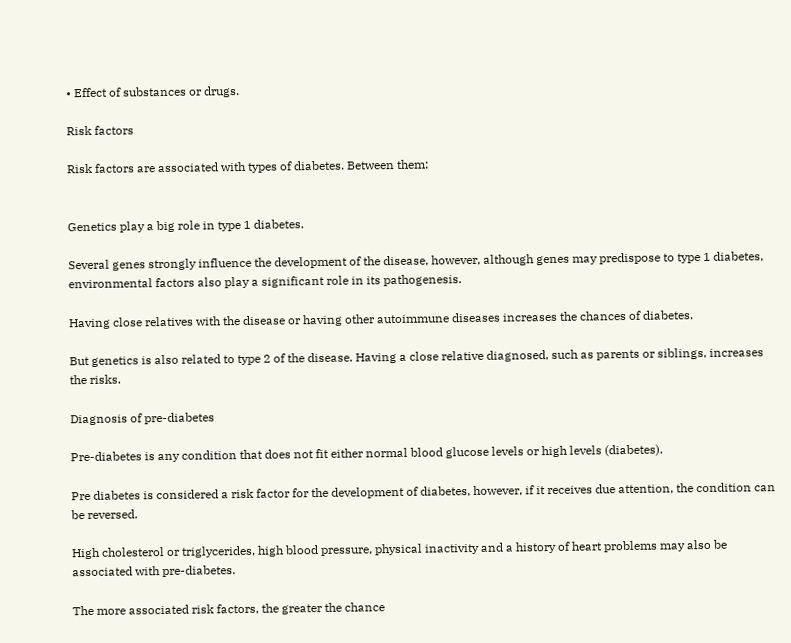• Effect of substances or drugs.

Risk factors

Risk factors are associated with types of diabetes. Between them:


Genetics play a big role in type 1 diabetes.

Several genes strongly influence the development of the disease, however, although genes may predispose to type 1 diabetes, environmental factors also play a significant role in its pathogenesis.

Having close relatives with the disease or having other autoimmune diseases increases the chances of diabetes.

But genetics is also related to type 2 of the disease. Having a close relative diagnosed, such as parents or siblings, increases the risks.

Diagnosis of pre-diabetes

Pre-diabetes is any condition that does not fit either normal blood glucose levels or high levels (diabetes).

Pre diabetes is considered a risk factor for the development of diabetes, however, if it receives due attention, the condition can be reversed.

High cholesterol or triglycerides, high blood pressure, physical inactivity and a history of heart problems may also be associated with pre-diabetes.

The more associated risk factors, the greater the chance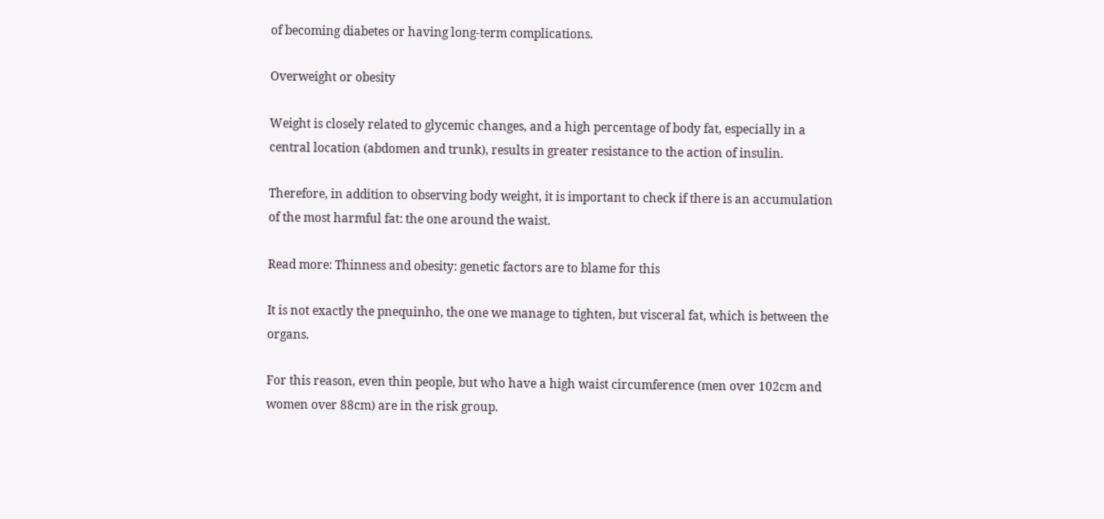of becoming diabetes or having long-term complications.

Overweight or obesity

Weight is closely related to glycemic changes, and a high percentage of body fat, especially in a central location (abdomen and trunk), results in greater resistance to the action of insulin.

Therefore, in addition to observing body weight, it is important to check if there is an accumulation of the most harmful fat: the one around the waist.

Read more: Thinness and obesity: genetic factors are to blame for this

It is not exactly the pnequinho, the one we manage to tighten, but visceral fat, which is between the organs.

For this reason, even thin people, but who have a high waist circumference (men over 102cm and women over 88cm) are in the risk group.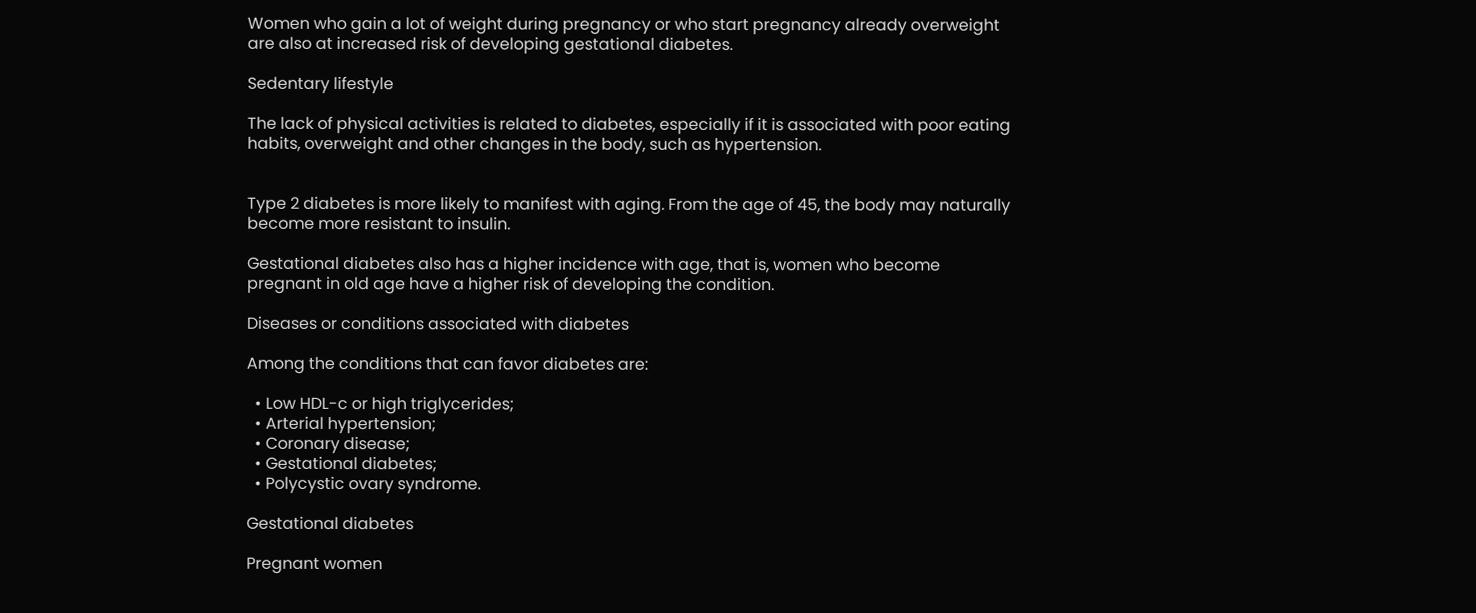Women who gain a lot of weight during pregnancy or who start pregnancy already overweight are also at increased risk of developing gestational diabetes.

Sedentary lifestyle

The lack of physical activities is related to diabetes, especially if it is associated with poor eating habits, overweight and other changes in the body, such as hypertension.


Type 2 diabetes is more likely to manifest with aging. From the age of 45, the body may naturally become more resistant to insulin.

Gestational diabetes also has a higher incidence with age, that is, women who become pregnant in old age have a higher risk of developing the condition.

Diseases or conditions associated with diabetes

Among the conditions that can favor diabetes are:

  • Low HDL-c or high triglycerides;
  • Arterial hypertension;
  • Coronary disease;
  • Gestational diabetes;
  • Polycystic ovary syndrome.

Gestational diabetes

Pregnant women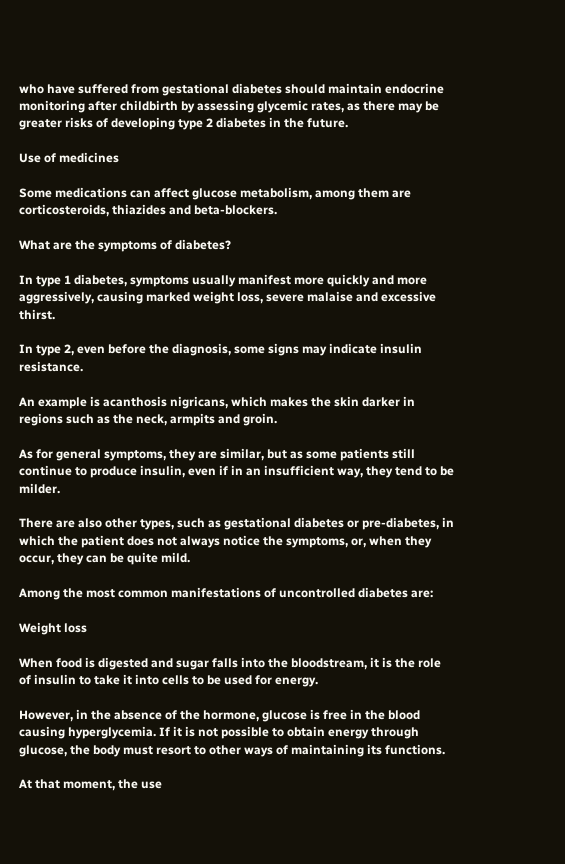who have suffered from gestational diabetes should maintain endocrine monitoring after childbirth by assessing glycemic rates, as there may be greater risks of developing type 2 diabetes in the future.

Use of medicines

Some medications can affect glucose metabolism, among them are corticosteroids, thiazides and beta-blockers.

What are the symptoms of diabetes?

In type 1 diabetes, symptoms usually manifest more quickly and more aggressively, causing marked weight loss, severe malaise and excessive thirst.

In type 2, even before the diagnosis, some signs may indicate insulin resistance.

An example is acanthosis nigricans, which makes the skin darker in regions such as the neck, armpits and groin.

As for general symptoms, they are similar, but as some patients still continue to produce insulin, even if in an insufficient way, they tend to be milder.

There are also other types, such as gestational diabetes or pre-diabetes, in which the patient does not always notice the symptoms, or, when they occur, they can be quite mild.

Among the most common manifestations of uncontrolled diabetes are:

Weight loss

When food is digested and sugar falls into the bloodstream, it is the role of insulin to take it into cells to be used for energy.

However, in the absence of the hormone, glucose is free in the blood causing hyperglycemia. If it is not possible to obtain energy through glucose, the body must resort to other ways of maintaining its functions.

At that moment, the use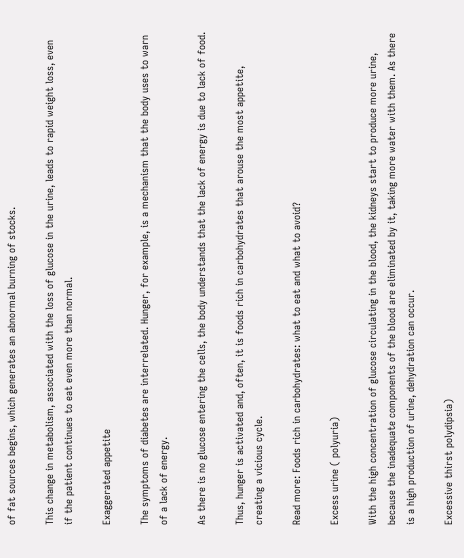of fat sources begins, which generates an abnormal burning of stocks.

This change in metabolism, associated with the loss of glucose in the urine, leads to rapid weight loss, even if the patient continues to eat even more than normal.

Exaggerated appetite

The symptoms of diabetes are interrelated. Hunger, for example, is a mechanism that the body uses to warn of a lack of energy.

As there is no glucose entering the cells, the body understands that the lack of energy is due to lack of food.

Thus, hunger is activated and, often, it is foods rich in carbohydrates that arouse the most appetite, creating a vicious cycle.

Read more: Foods rich in carbohydrates: what to eat and what to avoid?

Excess urine ( polyuria)

With the high concentration of glucose circulating in the blood, the kidneys start to produce more urine, because the inadequate components of the blood are eliminated by it, taking more water with them. As there is a high production of urine, dehydration can occur.

Excessive thirst polydipsia)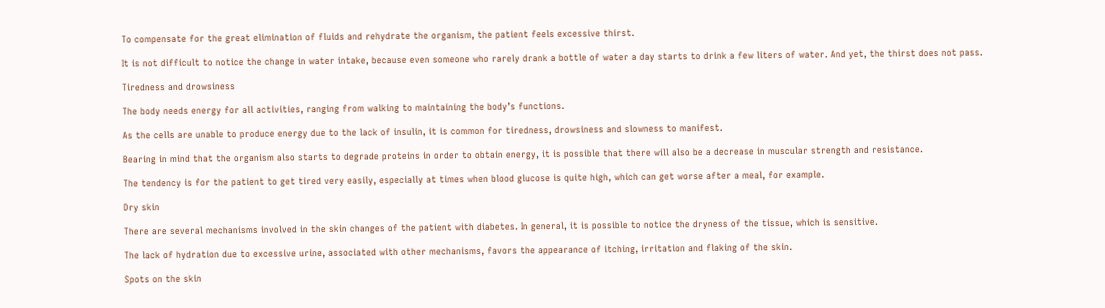To compensate for the great elimination of fluids and rehydrate the organism, the patient feels excessive thirst.

It is not difficult to notice the change in water intake, because even someone who rarely drank a bottle of water a day starts to drink a few liters of water. And yet, the thirst does not pass.

Tiredness and drowsiness

The body needs energy for all activities, ranging from walking to maintaining the body’s functions.

As the cells are unable to produce energy due to the lack of insulin, it is common for tiredness, drowsiness and slowness to manifest.

Bearing in mind that the organism also starts to degrade proteins in order to obtain energy, it is possible that there will also be a decrease in muscular strength and resistance.

The tendency is for the patient to get tired very easily, especially at times when blood glucose is quite high, which can get worse after a meal, for example.

Dry skin

There are several mechanisms involved in the skin changes of the patient with diabetes. In general, it is possible to notice the dryness of the tissue, which is sensitive.

The lack of hydration due to excessive urine, associated with other mechanisms, favors the appearance of itching, irritation and flaking of the skin.

Spots on the skin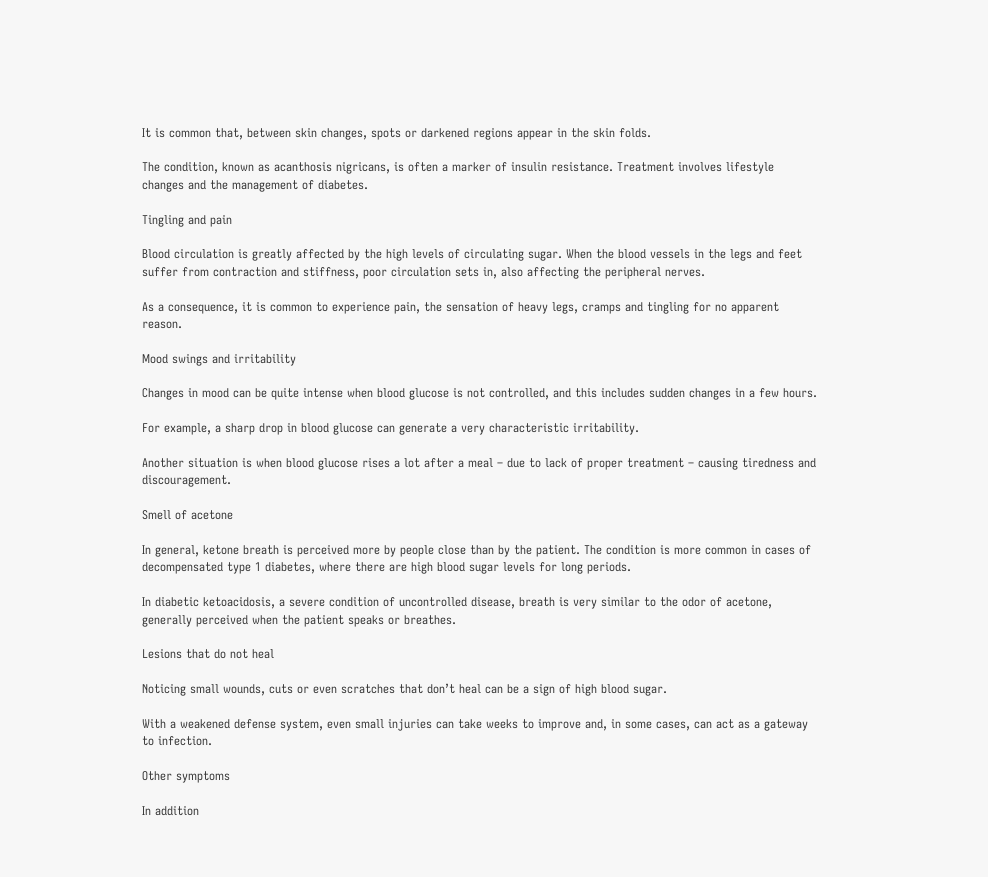It is common that, between skin changes, spots or darkened regions appear in the skin folds.

The condition, known as acanthosis nigricans, is often a marker of insulin resistance. Treatment involves lifestyle changes and the management of diabetes.

Tingling and pain

Blood circulation is greatly affected by the high levels of circulating sugar. When the blood vessels in the legs and feet suffer from contraction and stiffness, poor circulation sets in, also affecting the peripheral nerves.

As a consequence, it is common to experience pain, the sensation of heavy legs, cramps and tingling for no apparent reason.

Mood swings and irritability

Changes in mood can be quite intense when blood glucose is not controlled, and this includes sudden changes in a few hours.

For example, a sharp drop in blood glucose can generate a very characteristic irritability.

Another situation is when blood glucose rises a lot after a meal – due to lack of proper treatment – causing tiredness and discouragement.

Smell of acetone

In general, ketone breath is perceived more by people close than by the patient. The condition is more common in cases of decompensated type 1 diabetes, where there are high blood sugar levels for long periods.

In diabetic ketoacidosis, a severe condition of uncontrolled disease, breath is very similar to the odor of acetone, generally perceived when the patient speaks or breathes.

Lesions that do not heal

Noticing small wounds, cuts or even scratches that don’t heal can be a sign of high blood sugar.

With a weakened defense system, even small injuries can take weeks to improve and, in some cases, can act as a gateway to infection.

Other symptoms

In addition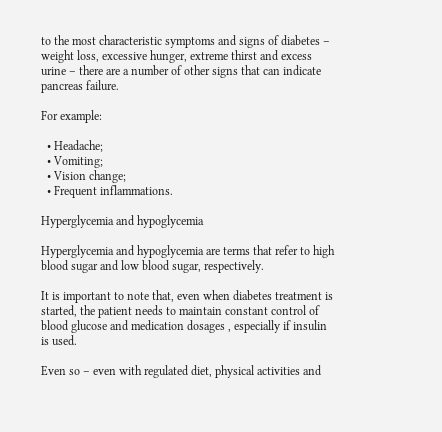to the most characteristic symptoms and signs of diabetes – weight loss, excessive hunger, extreme thirst and excess urine – there are a number of other signs that can indicate pancreas failure.

For example:

  • Headache;
  • Vomiting;
  • Vision change;
  • Frequent inflammations.

Hyperglycemia and hypoglycemia

Hyperglycemia and hypoglycemia are terms that refer to high blood sugar and low blood sugar, respectively.

It is important to note that, even when diabetes treatment is started, the patient needs to maintain constant control of blood glucose and medication dosages , especially if insulin is used.

Even so – even with regulated diet, physical activities and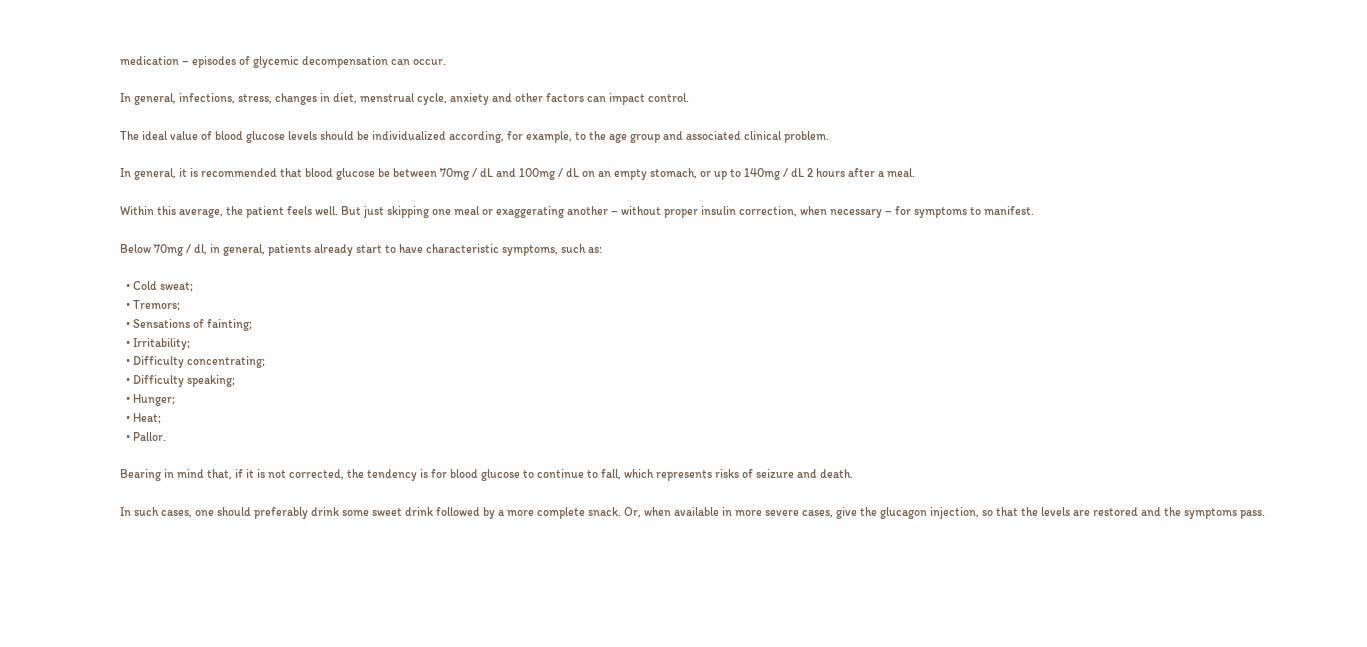medication – episodes of glycemic decompensation can occur.

In general, infections, stress, changes in diet, menstrual cycle, anxiety and other factors can impact control.

The ideal value of blood glucose levels should be individualized according, for example, to the age group and associated clinical problem.

In general, it is recommended that blood glucose be between 70mg / dL and 100mg / dL on an empty stomach, or up to 140mg / dL 2 hours after a meal.

Within this average, the patient feels well. But just skipping one meal or exaggerating another – without proper insulin correction, when necessary – for symptoms to manifest.

Below 70mg / dl, in general, patients already start to have characteristic symptoms, such as:

  • Cold sweat;
  • Tremors;
  • Sensations of fainting;
  • Irritability;
  • Difficulty concentrating;
  • Difficulty speaking;
  • Hunger;
  • Heat;
  • Pallor.

Bearing in mind that, if it is not corrected, the tendency is for blood glucose to continue to fall, which represents risks of seizure and death.

In such cases, one should preferably drink some sweet drink followed by a more complete snack. Or, when available in more severe cases, give the glucagon injection, so that the levels are restored and the symptoms pass.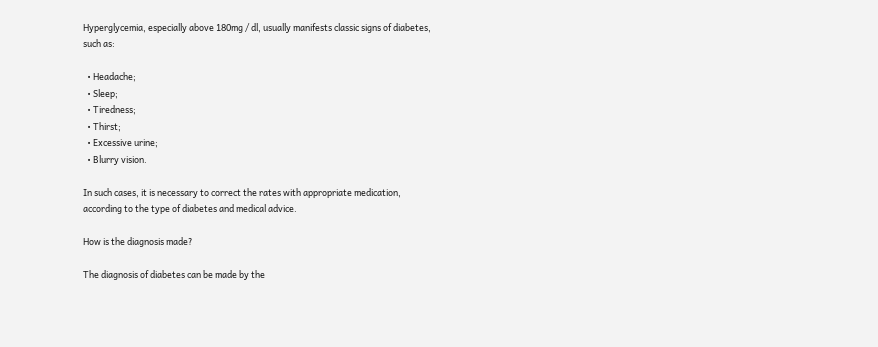Hyperglycemia, especially above 180mg / dl, usually manifests classic signs of diabetes, such as:

  • Headache;
  • Sleep;
  • Tiredness;
  • Thirst;
  • Excessive urine;
  • Blurry vision.

In such cases, it is necessary to correct the rates with appropriate medication, according to the type of diabetes and medical advice.

How is the diagnosis made?

The diagnosis of diabetes can be made by the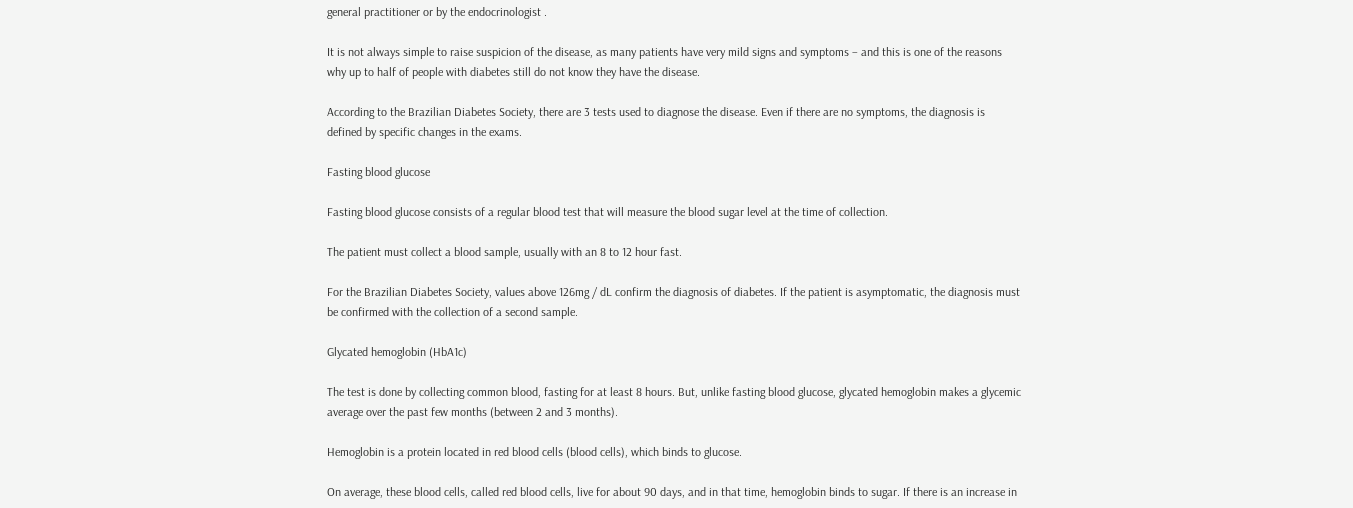general practitioner or by the endocrinologist .

It is not always simple to raise suspicion of the disease, as many patients have very mild signs and symptoms – and this is one of the reasons why up to half of people with diabetes still do not know they have the disease.

According to the Brazilian Diabetes Society, there are 3 tests used to diagnose the disease. Even if there are no symptoms, the diagnosis is defined by specific changes in the exams.

Fasting blood glucose

Fasting blood glucose consists of a regular blood test that will measure the blood sugar level at the time of collection.

The patient must collect a blood sample, usually with an 8 to 12 hour fast.

For the Brazilian Diabetes Society, values above 126mg / dL confirm the diagnosis of diabetes. If the patient is asymptomatic, the diagnosis must be confirmed with the collection of a second sample.

Glycated hemoglobin (HbA1c)

The test is done by collecting common blood, fasting for at least 8 hours. But, unlike fasting blood glucose, glycated hemoglobin makes a glycemic average over the past few months (between 2 and 3 months).

Hemoglobin is a protein located in red blood cells (blood cells), which binds to glucose.

On average, these blood cells, called red blood cells, live for about 90 days, and in that time, hemoglobin binds to sugar. If there is an increase in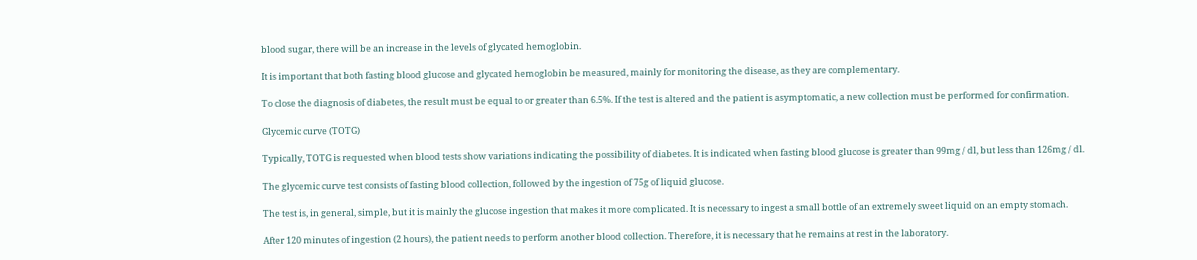blood sugar, there will be an increase in the levels of glycated hemoglobin.

It is important that both fasting blood glucose and glycated hemoglobin be measured, mainly for monitoring the disease, as they are complementary.

To close the diagnosis of diabetes, the result must be equal to or greater than 6.5%. If the test is altered and the patient is asymptomatic, a new collection must be performed for confirmation.

Glycemic curve (TOTG)

Typically, TOTG is requested when blood tests show variations indicating the possibility of diabetes. It is indicated when fasting blood glucose is greater than 99mg / dl, but less than 126mg / dl.

The glycemic curve test consists of fasting blood collection, followed by the ingestion of 75g of liquid glucose.

The test is, in general, simple, but it is mainly the glucose ingestion that makes it more complicated. It is necessary to ingest a small bottle of an extremely sweet liquid on an empty stomach.

After 120 minutes of ingestion (2 hours), the patient needs to perform another blood collection. Therefore, it is necessary that he remains at rest in the laboratory.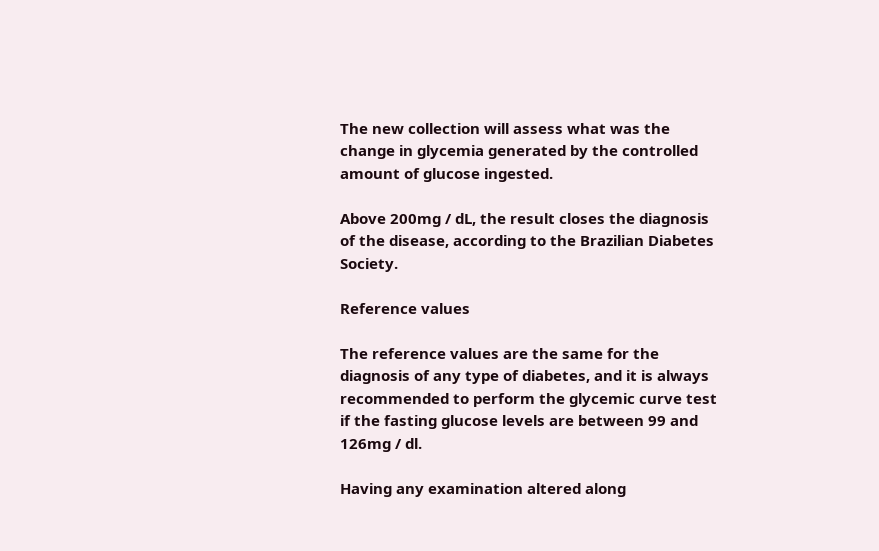The new collection will assess what was the change in glycemia generated by the controlled amount of glucose ingested.

Above 200mg / dL, the result closes the diagnosis of the disease, according to the Brazilian Diabetes Society.

Reference values

The reference values are the same for the diagnosis of any type of diabetes, and it is always recommended to perform the glycemic curve test if the fasting glucose levels are between 99 and 126mg / dl.

Having any examination altered along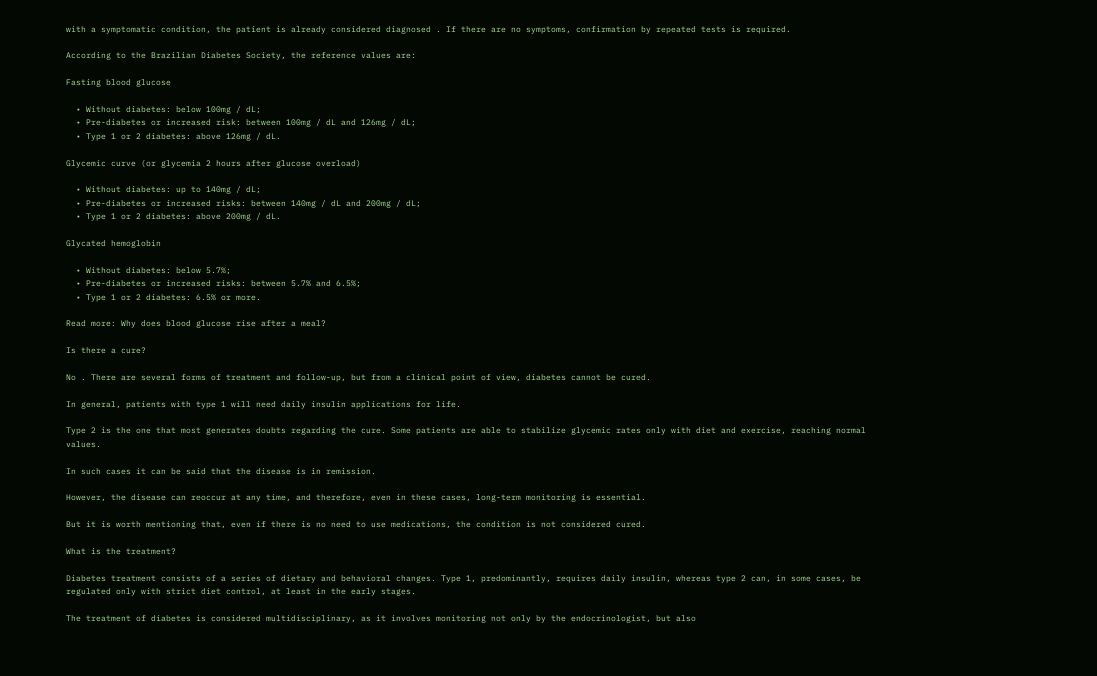with a symptomatic condition, the patient is already considered diagnosed . If there are no symptoms, confirmation by repeated tests is required.

According to the Brazilian Diabetes Society, the reference values are:

Fasting blood glucose

  • Without diabetes: below 100mg / dL;
  • Pre-diabetes or increased risk: between 100mg / dL and 126mg / dL;
  • Type 1 or 2 diabetes: above 126mg / dL.

Glycemic curve (or glycemia 2 hours after glucose overload)

  • Without diabetes: up to 140mg / dL;
  • Pre-diabetes or increased risks: between 140mg / dL and 200mg / dL;
  • Type 1 or 2 diabetes: above 200mg / dL.

Glycated hemoglobin

  • Without diabetes: below 5.7%;
  • Pre-diabetes or increased risks: between 5.7% and 6.5%;
  • Type 1 or 2 diabetes: 6.5% or more.

Read more: Why does blood glucose rise after a meal?

Is there a cure?

No . There are several forms of treatment and follow-up, but from a clinical point of view, diabetes cannot be cured.

In general, patients with type 1 will need daily insulin applications for life.

Type 2 is the one that most generates doubts regarding the cure. Some patients are able to stabilize glycemic rates only with diet and exercise, reaching normal values.

In such cases it can be said that the disease is in remission.

However, the disease can reoccur at any time, and therefore, even in these cases, long-term monitoring is essential.

But it is worth mentioning that, even if there is no need to use medications, the condition is not considered cured.

What is the treatment?

Diabetes treatment consists of a series of dietary and behavioral changes. Type 1, predominantly, requires daily insulin, whereas type 2 can, in some cases, be regulated only with strict diet control, at least in the early stages.

The treatment of diabetes is considered multidisciplinary, as it involves monitoring not only by the endocrinologist, but also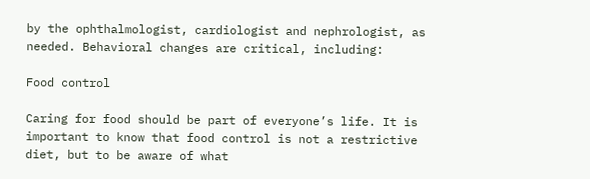by the ophthalmologist, cardiologist and nephrologist, as needed. Behavioral changes are critical, including:

Food control

Caring for food should be part of everyone’s life. It is important to know that food control is not a restrictive diet, but to be aware of what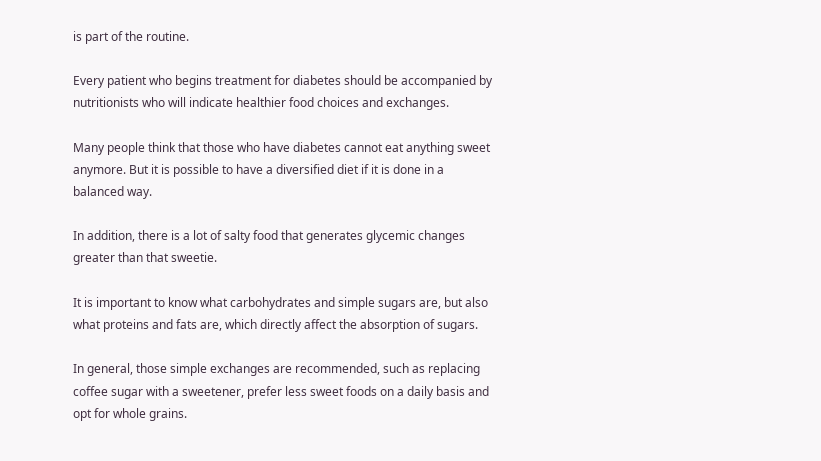is part of the routine.

Every patient who begins treatment for diabetes should be accompanied by nutritionists who will indicate healthier food choices and exchanges.

Many people think that those who have diabetes cannot eat anything sweet anymore. But it is possible to have a diversified diet if it is done in a balanced way.

In addition, there is a lot of salty food that generates glycemic changes greater than that sweetie.

It is important to know what carbohydrates and simple sugars are, but also what proteins and fats are, which directly affect the absorption of sugars.

In general, those simple exchanges are recommended, such as replacing coffee sugar with a sweetener, prefer less sweet foods on a daily basis and opt for whole grains.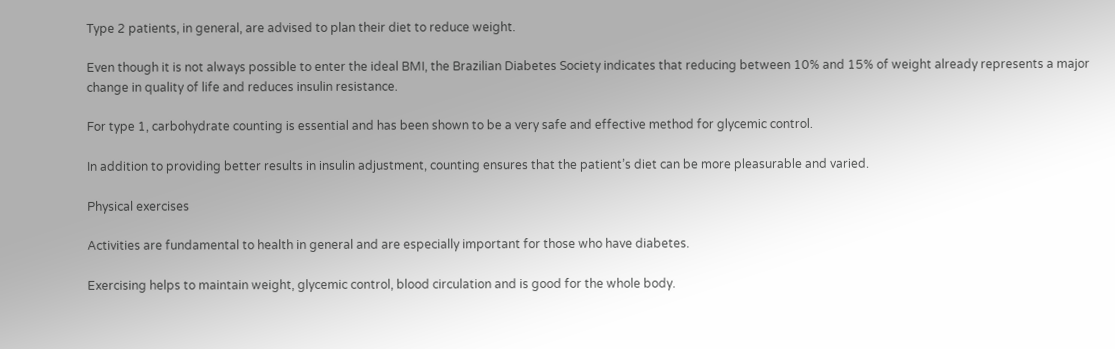Type 2 patients, in general, are advised to plan their diet to reduce weight.

Even though it is not always possible to enter the ideal BMI, the Brazilian Diabetes Society indicates that reducing between 10% and 15% of weight already represents a major change in quality of life and reduces insulin resistance.

For type 1, carbohydrate counting is essential and has been shown to be a very safe and effective method for glycemic control.

In addition to providing better results in insulin adjustment, counting ensures that the patient’s diet can be more pleasurable and varied.

Physical exercises

Activities are fundamental to health in general and are especially important for those who have diabetes.

Exercising helps to maintain weight, glycemic control, blood circulation and is good for the whole body.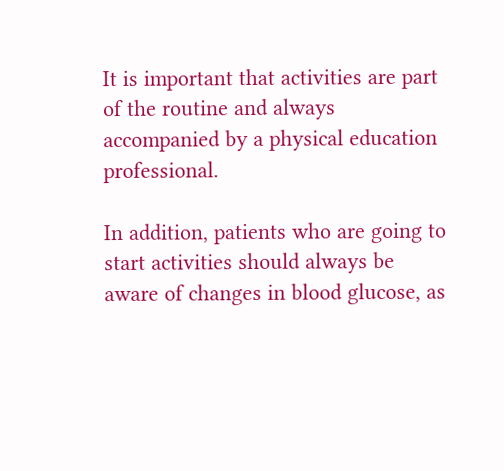It is important that activities are part of the routine and always accompanied by a physical education professional.

In addition, patients who are going to start activities should always be aware of changes in blood glucose, as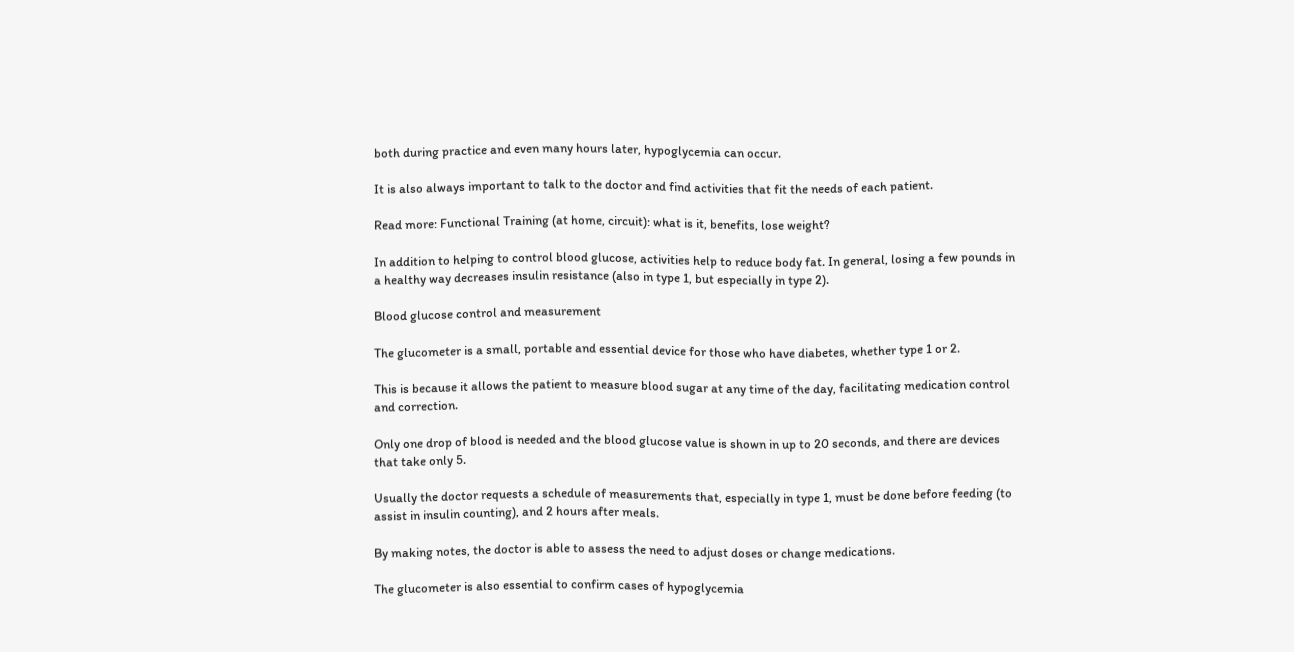both during practice and even many hours later, hypoglycemia can occur.

It is also always important to talk to the doctor and find activities that fit the needs of each patient.

Read more: Functional Training (at home, circuit): what is it, benefits, lose weight?

In addition to helping to control blood glucose, activities help to reduce body fat. In general, losing a few pounds in a healthy way decreases insulin resistance (also in type 1, but especially in type 2).

Blood glucose control and measurement

The glucometer is a small, portable and essential device for those who have diabetes, whether type 1 or 2.

This is because it allows the patient to measure blood sugar at any time of the day, facilitating medication control and correction.

Only one drop of blood is needed and the blood glucose value is shown in up to 20 seconds, and there are devices that take only 5.

Usually the doctor requests a schedule of measurements that, especially in type 1, must be done before feeding (to assist in insulin counting), and 2 hours after meals.

By making notes, the doctor is able to assess the need to adjust doses or change medications.

The glucometer is also essential to confirm cases of hypoglycemia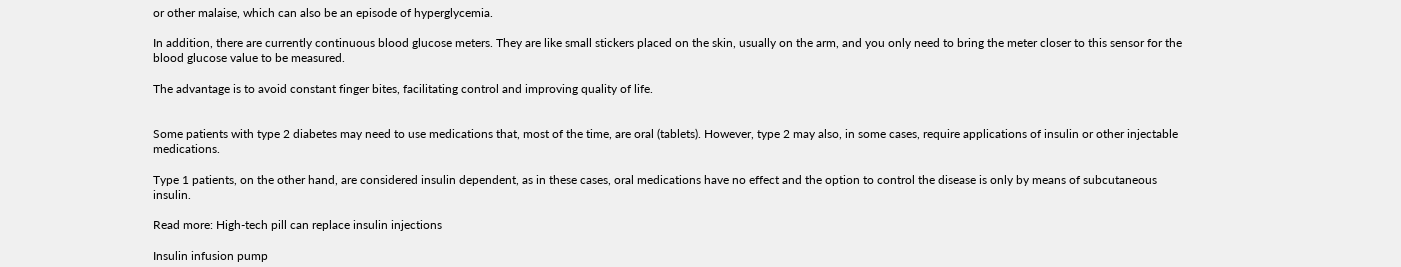or other malaise, which can also be an episode of hyperglycemia.

In addition, there are currently continuous blood glucose meters. They are like small stickers placed on the skin, usually on the arm, and you only need to bring the meter closer to this sensor for the blood glucose value to be measured.

The advantage is to avoid constant finger bites, facilitating control and improving quality of life.


Some patients with type 2 diabetes may need to use medications that, most of the time, are oral (tablets). However, type 2 may also, in some cases, require applications of insulin or other injectable medications.

Type 1 patients, on the other hand, are considered insulin dependent, as in these cases, oral medications have no effect and the option to control the disease is only by means of subcutaneous insulin.

Read more: High-tech pill can replace insulin injections

Insulin infusion pump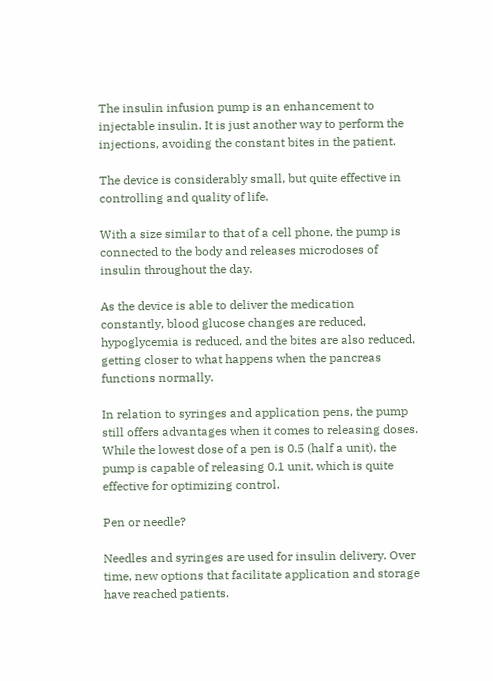The insulin infusion pump is an enhancement to injectable insulin. It is just another way to perform the injections, avoiding the constant bites in the patient.

The device is considerably small, but quite effective in controlling and quality of life.

With a size similar to that of a cell phone, the pump is connected to the body and releases microdoses of insulin throughout the day.

As the device is able to deliver the medication constantly, blood glucose changes are reduced, hypoglycemia is reduced, and the bites are also reduced, getting closer to what happens when the pancreas functions normally.

In relation to syringes and application pens, the pump still offers advantages when it comes to releasing doses. While the lowest dose of a pen is 0.5 (half a unit), the pump is capable of releasing 0.1 unit, which is quite effective for optimizing control.

Pen or needle?

Needles and syringes are used for insulin delivery. Over time, new options that facilitate application and storage have reached patients.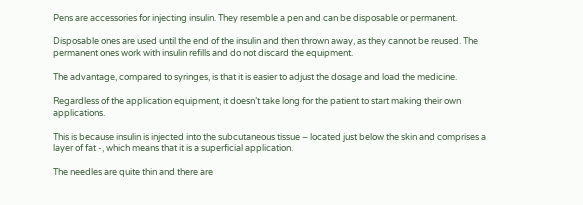Pens are accessories for injecting insulin. They resemble a pen and can be disposable or permanent.

Disposable ones are used until the end of the insulin and then thrown away, as they cannot be reused. The permanent ones work with insulin refills and do not discard the equipment.

The advantage, compared to syringes, is that it is easier to adjust the dosage and load the medicine.

Regardless of the application equipment, it doesn’t take long for the patient to start making their own applications.

This is because insulin is injected into the subcutaneous tissue – located just below the skin and comprises a layer of fat -, which means that it is a superficial application.

The needles are quite thin and there are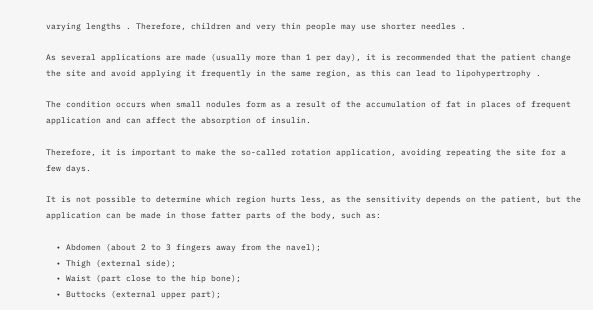varying lengths . Therefore, children and very thin people may use shorter needles .

As several applications are made (usually more than 1 per day), it is recommended that the patient change the site and avoid applying it frequently in the same region, as this can lead to lipohypertrophy .

The condition occurs when small nodules form as a result of the accumulation of fat in places of frequent application and can affect the absorption of insulin.

Therefore, it is important to make the so-called rotation application, avoiding repeating the site for a few days.

It is not possible to determine which region hurts less, as the sensitivity depends on the patient, but the application can be made in those fatter parts of the body, such as:

  • Abdomen (about 2 to 3 fingers away from the navel);
  • Thigh (external side);
  • Waist (part close to the hip bone);
  • Buttocks (external upper part);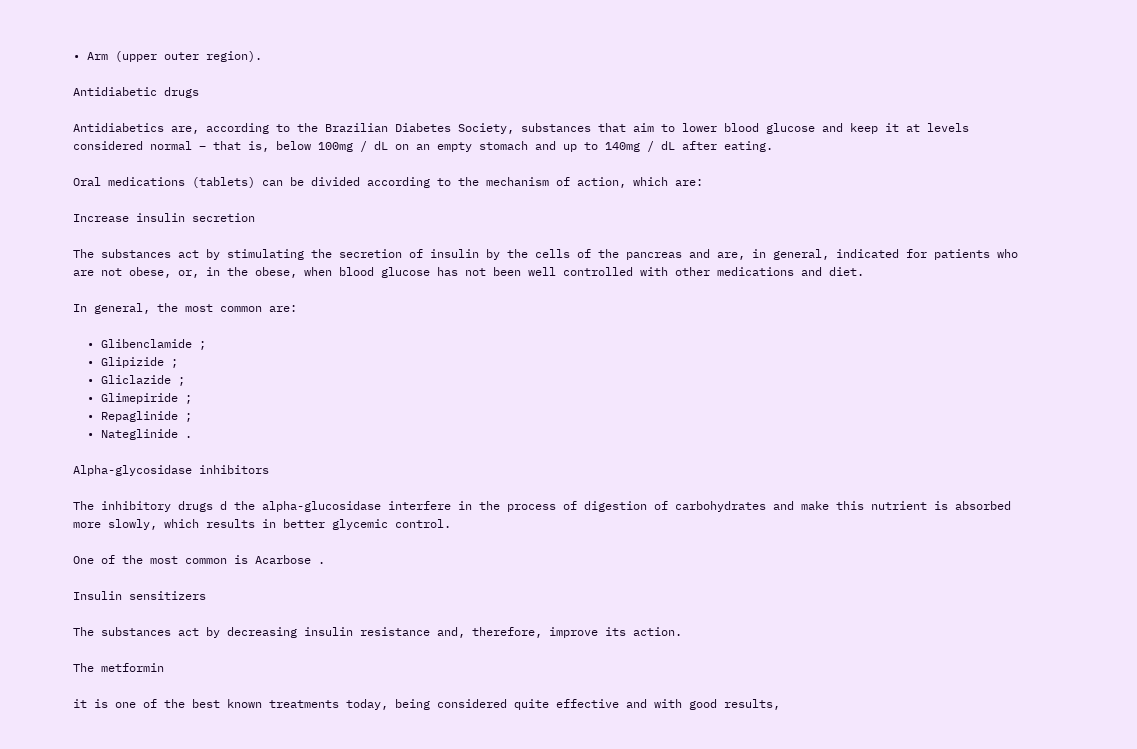• Arm (upper outer region).

Antidiabetic drugs

Antidiabetics are, according to the Brazilian Diabetes Society, substances that aim to lower blood glucose and keep it at levels considered normal – that is, below 100mg / dL on an empty stomach and up to 140mg / dL after eating.

Oral medications (tablets) can be divided according to the mechanism of action, which are:

Increase insulin secretion

The substances act by stimulating the secretion of insulin by the cells of the pancreas and are, in general, indicated for patients who are not obese, or, in the obese, when blood glucose has not been well controlled with other medications and diet.

In general, the most common are:

  • Glibenclamide ;
  • Glipizide ;
  • Gliclazide ;
  • Glimepiride ;
  • Repaglinide ;
  • Nateglinide .

Alpha-glycosidase inhibitors

The inhibitory drugs d the alpha-glucosidase interfere in the process of digestion of carbohydrates and make this nutrient is absorbed more slowly, which results in better glycemic control.

One of the most common is Acarbose .

Insulin sensitizers

The substances act by decreasing insulin resistance and, therefore, improve its action.

The metformin

it is one of the best known treatments today, being considered quite effective and with good results,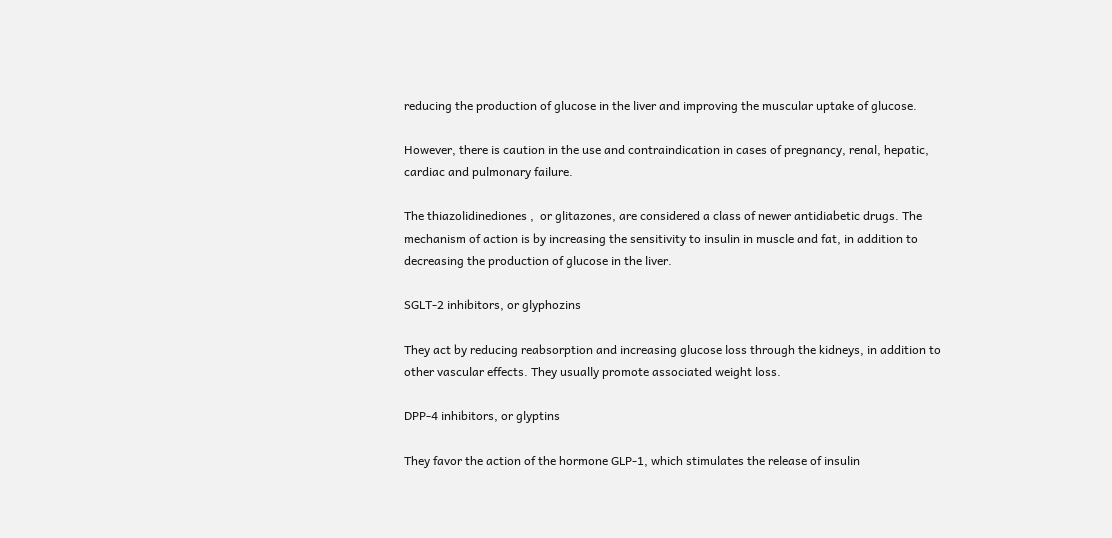reducing the production of glucose in the liver and improving the muscular uptake of glucose.

However, there is caution in the use and contraindication in cases of pregnancy, renal, hepatic, cardiac and pulmonary failure.

The thiazolidinediones ,  or glitazones, are considered a class of newer antidiabetic drugs. The mechanism of action is by increasing the sensitivity to insulin in muscle and fat, in addition to decreasing the production of glucose in the liver.

SGLT-2 inhibitors, or glyphozins

They act by reducing reabsorption and increasing glucose loss through the kidneys, in addition to other vascular effects. They usually promote associated weight loss.

DPP-4 inhibitors, or glyptins

They favor the action of the hormone GLP-1, which stimulates the release of insulin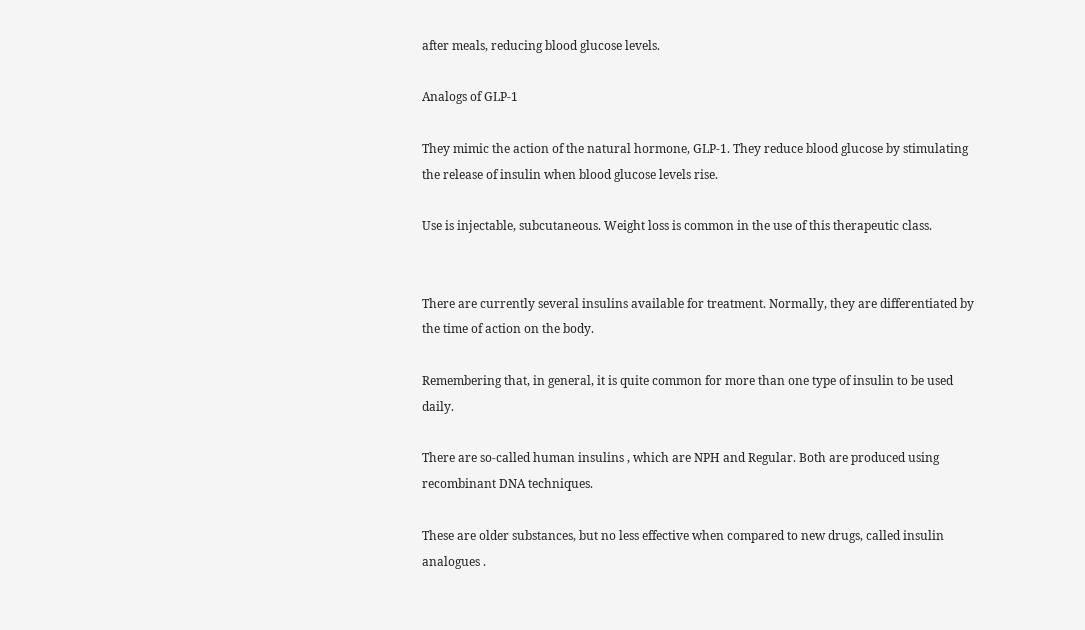after meals, reducing blood glucose levels.

Analogs of GLP-1

They mimic the action of the natural hormone, GLP-1. They reduce blood glucose by stimulating the release of insulin when blood glucose levels rise.

Use is injectable, subcutaneous. Weight loss is common in the use of this therapeutic class.


There are currently several insulins available for treatment. Normally, they are differentiated by the time of action on the body.

Remembering that, in general, it is quite common for more than one type of insulin to be used daily.

There are so-called human insulins , which are NPH and Regular. Both are produced using recombinant DNA techniques.

These are older substances, but no less effective when compared to new drugs, called insulin analogues .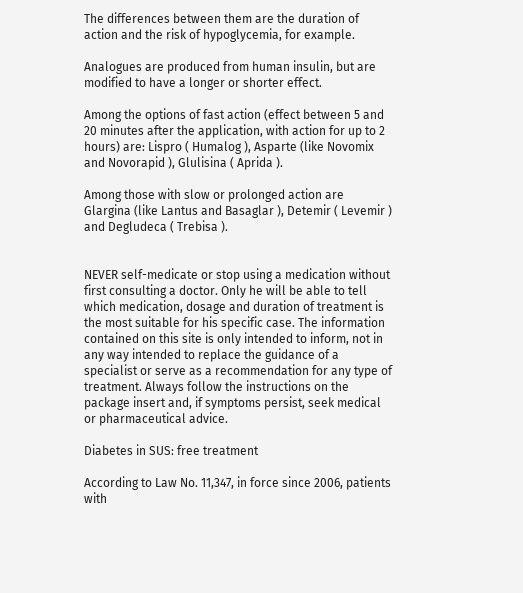The differences between them are the duration of action and the risk of hypoglycemia, for example.

Analogues are produced from human insulin, but are modified to have a longer or shorter effect.

Among the options of fast action (effect between 5 and 20 minutes after the application, with action for up to 2 hours) are: Lispro ( Humalog ), Asparte (like Novomix and Novorapid ), Glulisina ( Aprida ).

Among those with slow or prolonged action are Glargina (like Lantus and Basaglar ), Detemir ( Levemir ) and Degludeca ( Trebisa ).


NEVER self-medicate or stop using a medication without first consulting a doctor. Only he will be able to tell which medication, dosage and duration of treatment is the most suitable for his specific case. The information contained on this site is only intended to inform, not in any way intended to replace the guidance of a specialist or serve as a recommendation for any type of treatment. Always follow the instructions on the package insert and, if symptoms persist, seek medical or pharmaceutical advice.

Diabetes in SUS: free treatment

According to Law No. 11,347, in force since 2006, patients with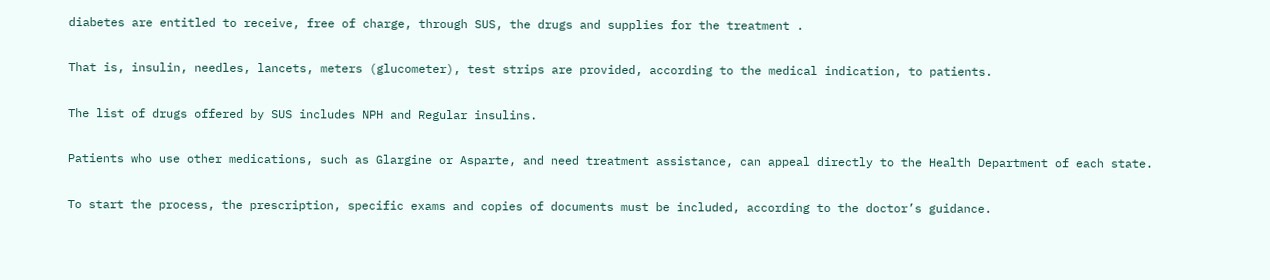diabetes are entitled to receive, free of charge, through SUS, the drugs and supplies for the treatment .

That is, insulin, needles, lancets, meters (glucometer), test strips are provided, according to the medical indication, to patients.

The list of drugs offered by SUS includes NPH and Regular insulins.

Patients who use other medications, such as Glargine or Asparte, and need treatment assistance, can appeal directly to the Health Department of each state.

To start the process, the prescription, specific exams and copies of documents must be included, according to the doctor’s guidance.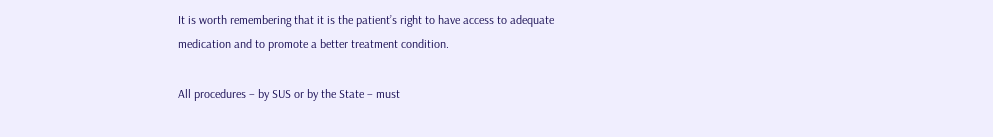It is worth remembering that it is the patient’s right to have access to adequate medication and to promote a better treatment condition.

All procedures – by SUS or by the State – must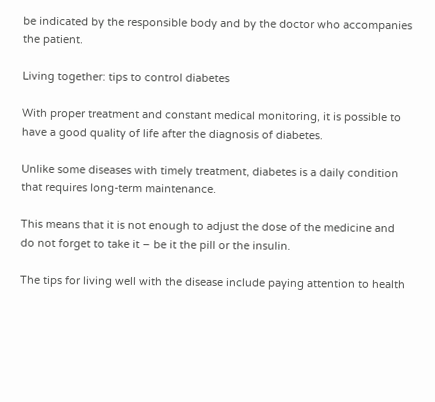be indicated by the responsible body and by the doctor who accompanies the patient.

Living together: tips to control diabetes

With proper treatment and constant medical monitoring, it is possible to have a good quality of life after the diagnosis of diabetes.

Unlike some diseases with timely treatment, diabetes is a daily condition that requires long-term maintenance.

This means that it is not enough to adjust the dose of the medicine and do not forget to take it – be it the pill or the insulin.

The tips for living well with the disease include paying attention to health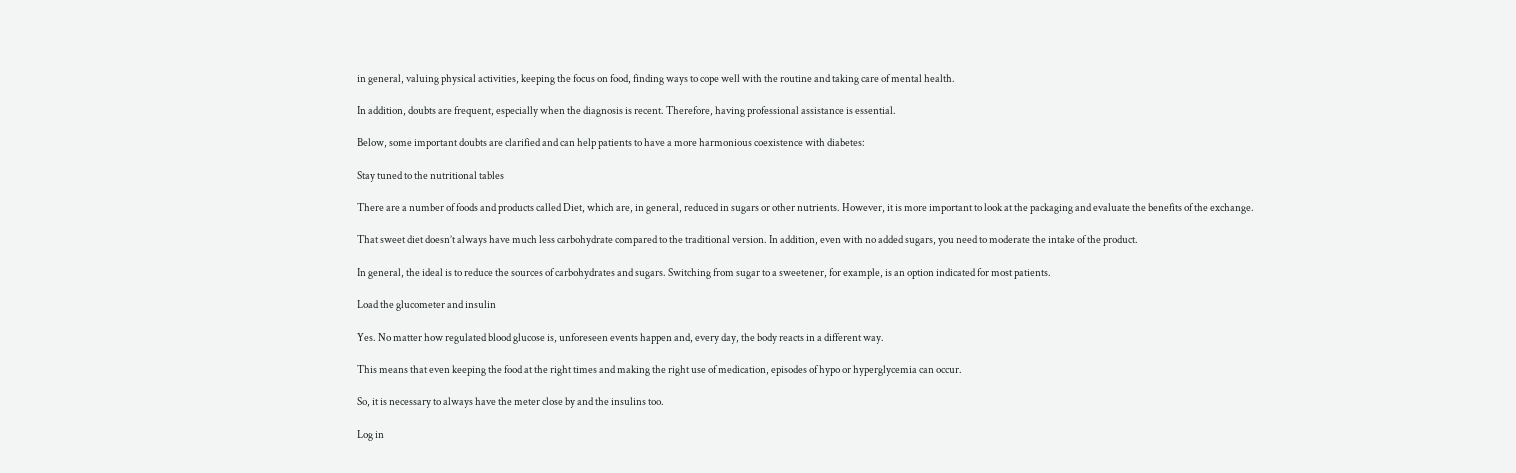in general, valuing physical activities, keeping the focus on food, finding ways to cope well with the routine and taking care of mental health.

In addition, doubts are frequent, especially when the diagnosis is recent. Therefore, having professional assistance is essential.

Below, some important doubts are clarified and can help patients to have a more harmonious coexistence with diabetes:

Stay tuned to the nutritional tables

There are a number of foods and products called Diet, which are, in general, reduced in sugars or other nutrients. However, it is more important to look at the packaging and evaluate the benefits of the exchange.

That sweet diet doesn’t always have much less carbohydrate compared to the traditional version. In addition, even with no added sugars, you need to moderate the intake of the product.

In general, the ideal is to reduce the sources of carbohydrates and sugars. Switching from sugar to a sweetener, for example, is an option indicated for most patients.

Load the glucometer and insulin

Yes. No matter how regulated blood glucose is, unforeseen events happen and, every day, the body reacts in a different way.

This means that even keeping the food at the right times and making the right use of medication, episodes of hypo or hyperglycemia can occur.

So, it is necessary to always have the meter close by and the insulins too.

Log in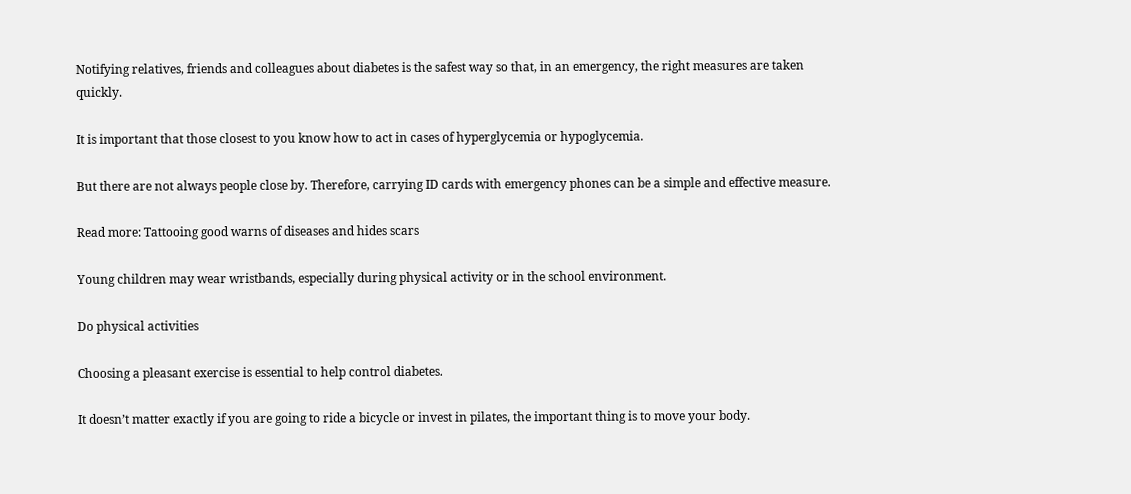Notifying relatives, friends and colleagues about diabetes is the safest way so that, in an emergency, the right measures are taken quickly.

It is important that those closest to you know how to act in cases of hyperglycemia or hypoglycemia.

But there are not always people close by. Therefore, carrying ID cards with emergency phones can be a simple and effective measure.

Read more: Tattooing good warns of diseases and hides scars

Young children may wear wristbands, especially during physical activity or in the school environment.

Do physical activities

Choosing a pleasant exercise is essential to help control diabetes.

It doesn’t matter exactly if you are going to ride a bicycle or invest in pilates, the important thing is to move your body.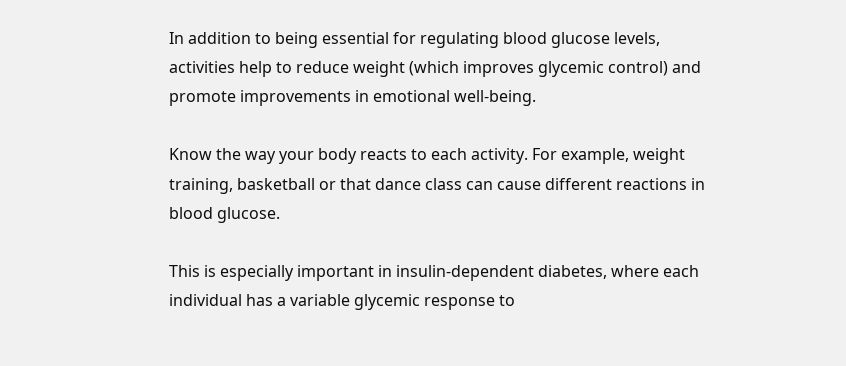In addition to being essential for regulating blood glucose levels, activities help to reduce weight (which improves glycemic control) and promote improvements in emotional well-being.

Know the way your body reacts to each activity. For example, weight training, basketball or that dance class can cause different reactions in blood glucose.

This is especially important in insulin-dependent diabetes, where each individual has a variable glycemic response to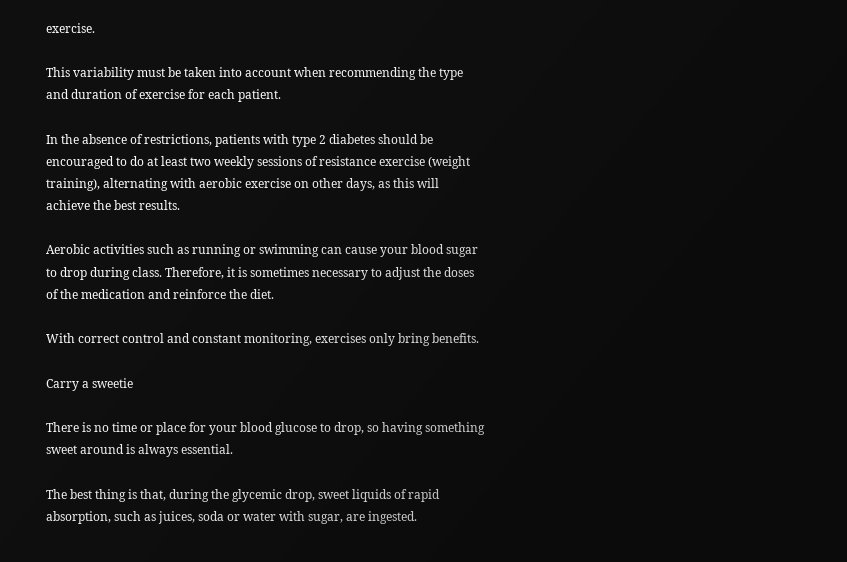exercise.

This variability must be taken into account when recommending the type and duration of exercise for each patient.

In the absence of restrictions, patients with type 2 diabetes should be encouraged to do at least two weekly sessions of resistance exercise (weight training), alternating with aerobic exercise on other days, as this will achieve the best results.

Aerobic activities such as running or swimming can cause your blood sugar to drop during class. Therefore, it is sometimes necessary to adjust the doses of the medication and reinforce the diet.

With correct control and constant monitoring, exercises only bring benefits.

Carry a sweetie

There is no time or place for your blood glucose to drop, so having something sweet around is always essential.

The best thing is that, during the glycemic drop, sweet liquids of rapid absorption, such as juices, soda or water with sugar, are ingested.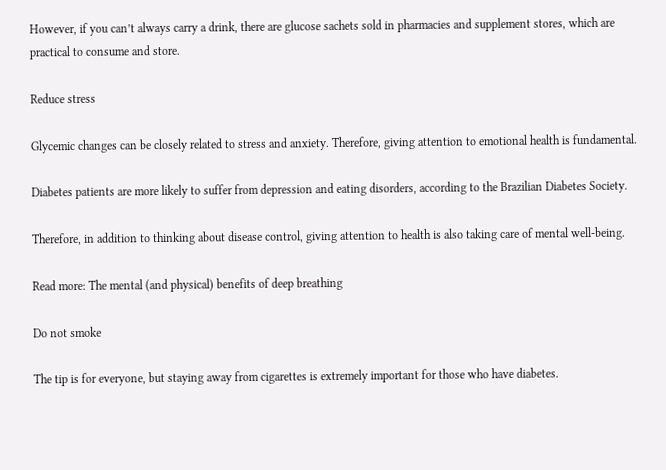However, if you can’t always carry a drink, there are glucose sachets sold in pharmacies and supplement stores, which are practical to consume and store.

Reduce stress

Glycemic changes can be closely related to stress and anxiety. Therefore, giving attention to emotional health is fundamental.

Diabetes patients are more likely to suffer from depression and eating disorders, according to the Brazilian Diabetes Society.

Therefore, in addition to thinking about disease control, giving attention to health is also taking care of mental well-being.

Read more: The mental (and physical) benefits of deep breathing

Do not smoke

The tip is for everyone, but staying away from cigarettes is extremely important for those who have diabetes.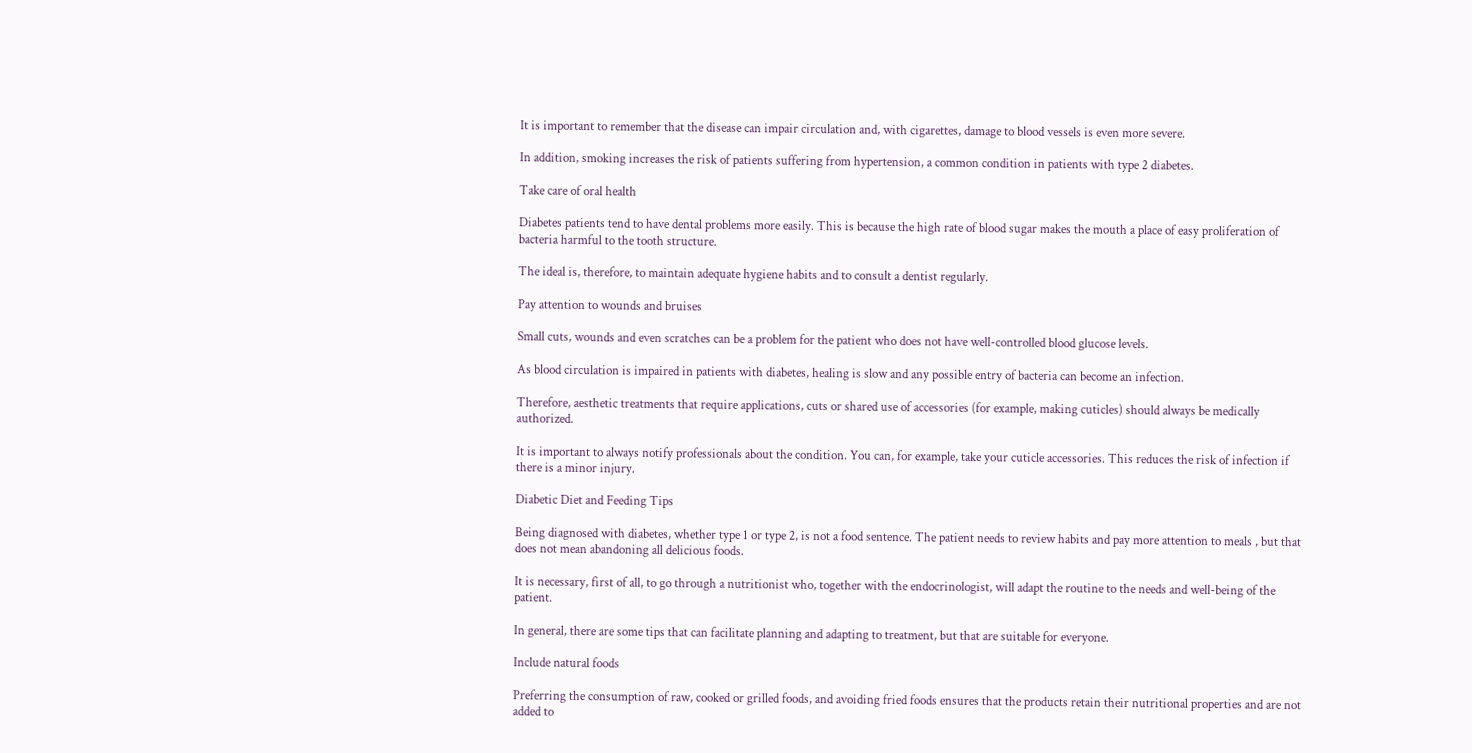It is important to remember that the disease can impair circulation and, with cigarettes, damage to blood vessels is even more severe.

In addition, smoking increases the risk of patients suffering from hypertension, a common condition in patients with type 2 diabetes.

Take care of oral health

Diabetes patients tend to have dental problems more easily. This is because the high rate of blood sugar makes the mouth a place of easy proliferation of bacteria harmful to the tooth structure.

The ideal is, therefore, to maintain adequate hygiene habits and to consult a dentist regularly.

Pay attention to wounds and bruises

Small cuts, wounds and even scratches can be a problem for the patient who does not have well-controlled blood glucose levels.

As blood circulation is impaired in patients with diabetes, healing is slow and any possible entry of bacteria can become an infection.

Therefore, aesthetic treatments that require applications, cuts or shared use of accessories (for example, making cuticles) should always be medically authorized.

It is important to always notify professionals about the condition. You can, for example, take your cuticle accessories. This reduces the risk of infection if there is a minor injury.

Diabetic Diet and Feeding Tips

Being diagnosed with diabetes, whether type 1 or type 2, is not a food sentence. The patient needs to review habits and pay more attention to meals , but that does not mean abandoning all delicious foods.

It is necessary, first of all, to go through a nutritionist who, together with the endocrinologist, will adapt the routine to the needs and well-being of the patient.

In general, there are some tips that can facilitate planning and adapting to treatment, but that are suitable for everyone.

Include natural foods

Preferring the consumption of raw, cooked or grilled foods, and avoiding fried foods ensures that the products retain their nutritional properties and are not added to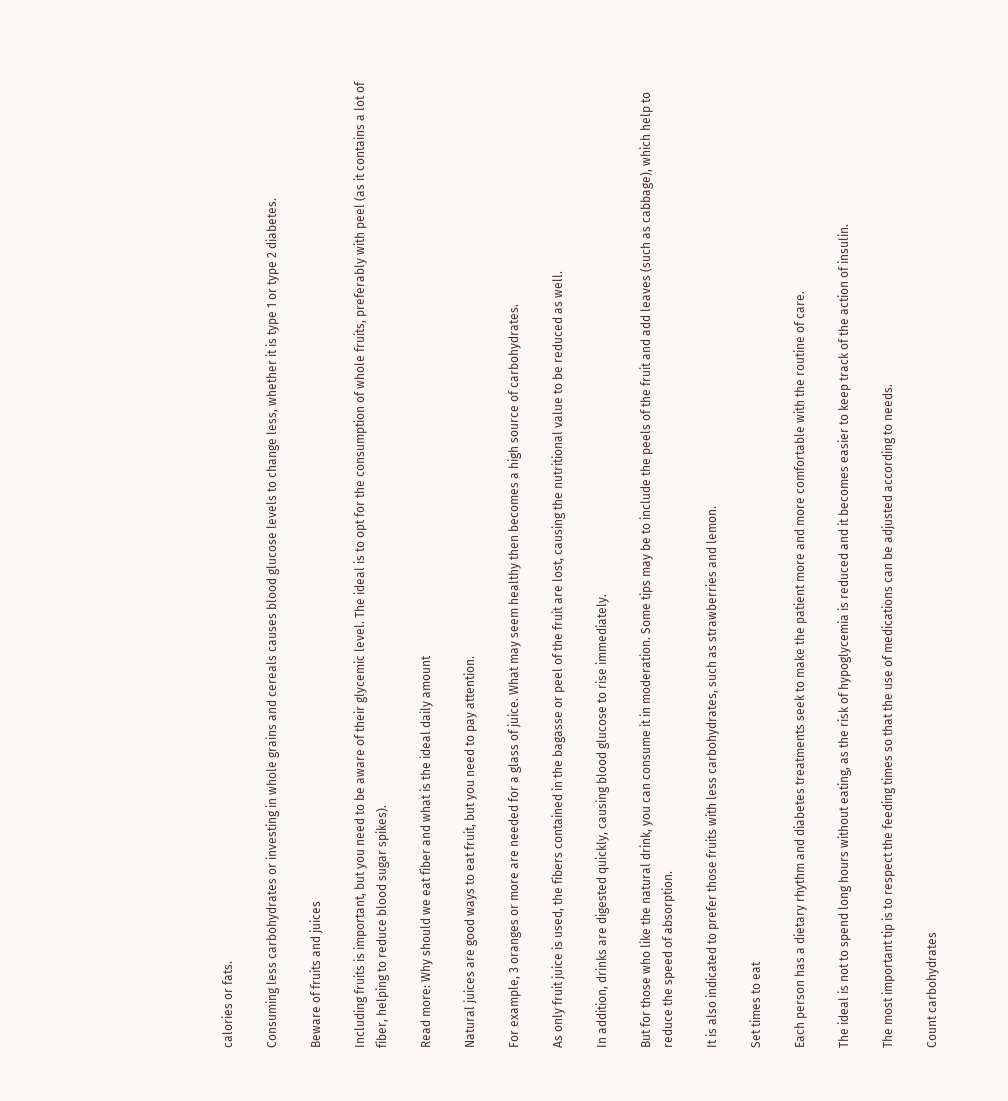calories or fats.

Consuming less carbohydrates or investing in whole grains and cereals causes blood glucose levels to change less, whether it is type 1 or type 2 diabetes.

Beware of fruits and juices

Including fruits is important, but you need to be aware of their glycemic level. The ideal is to opt for the consumption of whole fruits, preferably with peel (as it contains a lot of fiber, helping to reduce blood sugar spikes).

Read more: Why should we eat fiber and what is the ideal daily amount

Natural juices are good ways to eat fruit, but you need to pay attention.

For example, 3 oranges or more are needed for a glass of juice. What may seem healthy then becomes a high source of carbohydrates.

As only fruit juice is used, the fibers contained in the bagasse or peel of the fruit are lost, causing the nutritional value to be reduced as well.

In addition, drinks are digested quickly, causing blood glucose to rise immediately.

But for those who like the natural drink, you can consume it in moderation. Some tips may be to include the peels of the fruit and add leaves (such as cabbage), which help to reduce the speed of absorption.

It is also indicated to prefer those fruits with less carbohydrates, such as strawberries and lemon.

Set times to eat

Each person has a dietary rhythm and diabetes treatments seek to make the patient more and more comfortable with the routine of care.

The ideal is not to spend long hours without eating, as the risk of hypoglycemia is reduced and it becomes easier to keep track of the action of insulin.

The most important tip is to respect the feeding times so that the use of medications can be adjusted according to needs.

Count carbohydrates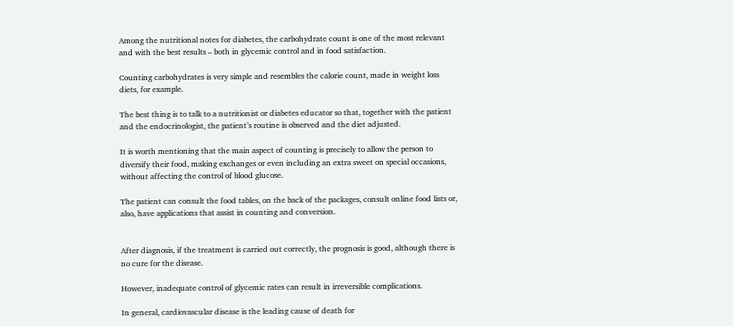Among the nutritional notes for diabetes, the carbohydrate count is one of the most relevant and with the best results – both in glycemic control and in food satisfaction.

Counting carbohydrates is very simple and resembles the calorie count, made in weight loss diets, for example.

The best thing is to talk to a nutritionist or diabetes educator so that, together with the patient and the endocrinologist, the patient’s routine is observed and the diet adjusted.

It is worth mentioning that the main aspect of counting is precisely to allow the person to diversify their food, making exchanges or even including an extra sweet on special occasions, without affecting the control of blood glucose.

The patient can consult the food tables, on the back of the packages, consult online food lists or, also, have applications that assist in counting and conversion.


After diagnosis, if the treatment is carried out correctly, the prognosis is good, although there is no cure for the disease.

However, inadequate control of glycemic rates can result in irreversible complications.

In general, cardiovascular disease is the leading cause of death for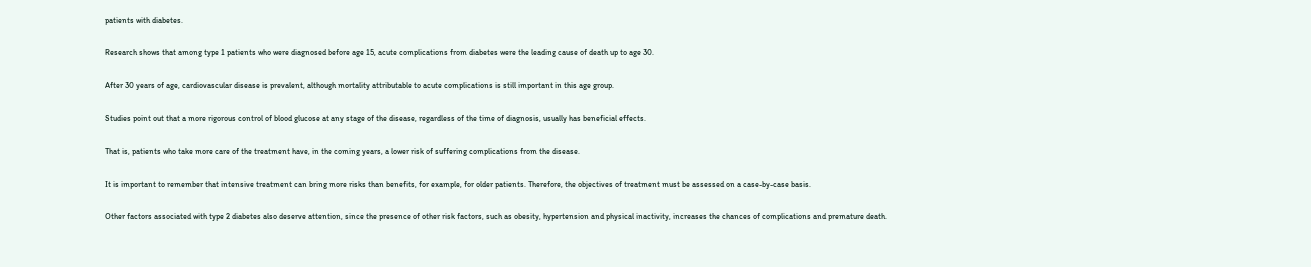patients with diabetes.

Research shows that among type 1 patients who were diagnosed before age 15, acute complications from diabetes were the leading cause of death up to age 30.

After 30 years of age, cardiovascular disease is prevalent, although mortality attributable to acute complications is still important in this age group.

Studies point out that a more rigorous control of blood glucose at any stage of the disease, regardless of the time of diagnosis, usually has beneficial effects.

That is, patients who take more care of the treatment have, in the coming years, a lower risk of suffering complications from the disease.

It is important to remember that intensive treatment can bring more risks than benefits, for example, for older patients. Therefore, the objectives of treatment must be assessed on a case-by-case basis.

Other factors associated with type 2 diabetes also deserve attention, since the presence of other risk factors, such as obesity, hypertension and physical inactivity, increases the chances of complications and premature death.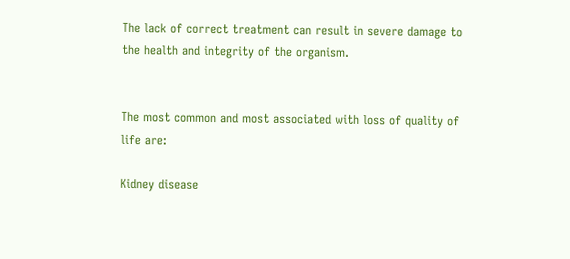The lack of correct treatment can result in severe damage to the health and integrity of the organism.


The most common and most associated with loss of quality of life are:

Kidney disease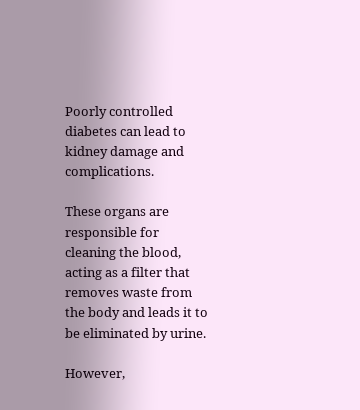Poorly controlled diabetes can lead to kidney damage and complications.

These organs are responsible for cleaning the blood, acting as a filter that removes waste from the body and leads it to be eliminated by urine.

However,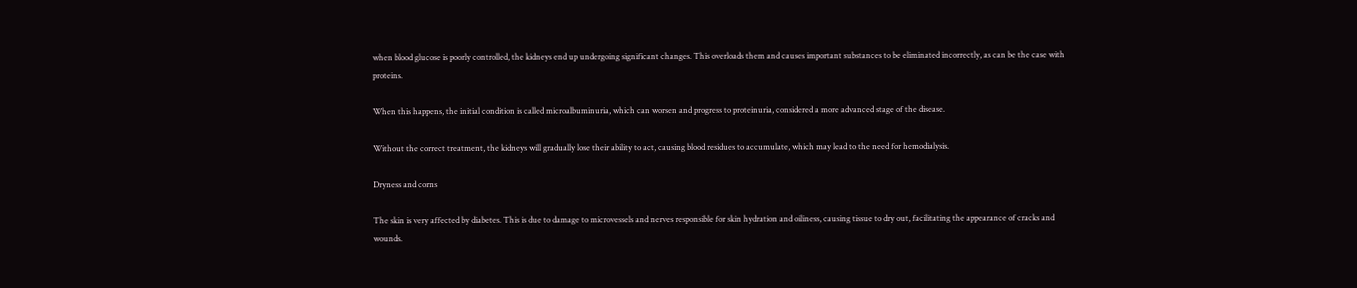when blood glucose is poorly controlled, the kidneys end up undergoing significant changes. This overloads them and causes important substances to be eliminated incorrectly, as can be the case with proteins.

When this happens, the initial condition is called microalbuminuria, which can worsen and progress to proteinuria, considered a more advanced stage of the disease.

Without the correct treatment, the kidneys will gradually lose their ability to act, causing blood residues to accumulate, which may lead to the need for hemodialysis.

Dryness and corns

The skin is very affected by diabetes. This is due to damage to microvessels and nerves responsible for skin hydration and oiliness, causing tissue to dry out, facilitating the appearance of cracks and wounds.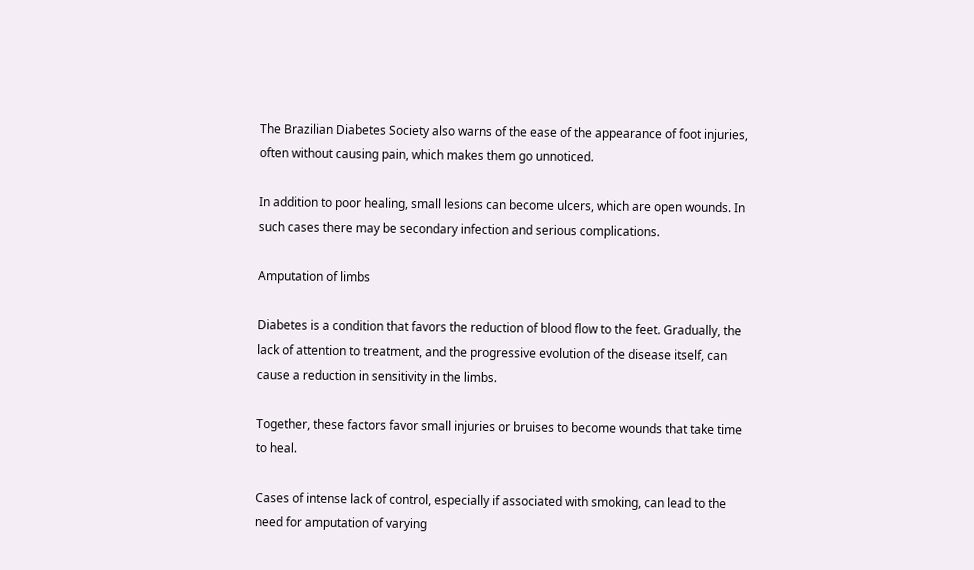The Brazilian Diabetes Society also warns of the ease of the appearance of foot injuries, often without causing pain, which makes them go unnoticed.

In addition to poor healing, small lesions can become ulcers, which are open wounds. In such cases there may be secondary infection and serious complications.

Amputation of limbs

Diabetes is a condition that favors the reduction of blood flow to the feet. Gradually, the lack of attention to treatment, and the progressive evolution of the disease itself, can cause a reduction in sensitivity in the limbs.

Together, these factors favor small injuries or bruises to become wounds that take time to heal.

Cases of intense lack of control, especially if associated with smoking, can lead to the need for amputation of varying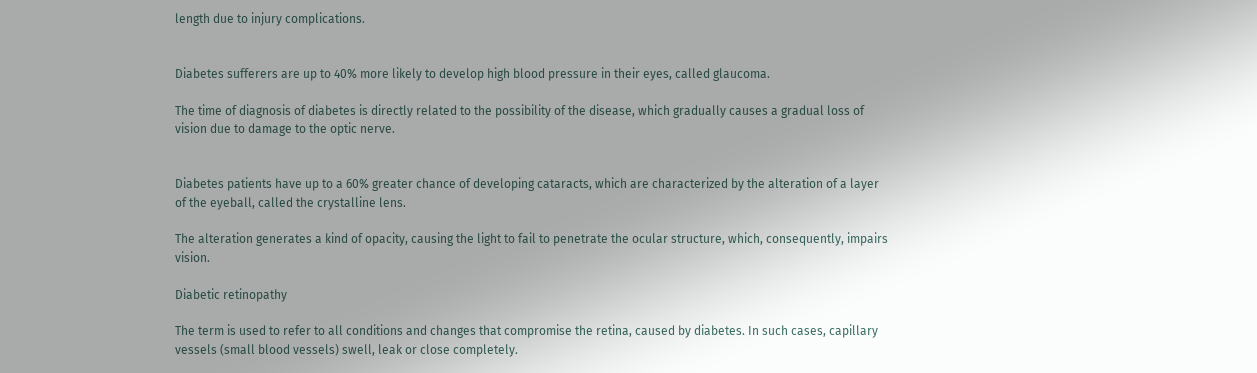length due to injury complications.


Diabetes sufferers are up to 40% more likely to develop high blood pressure in their eyes, called glaucoma.

The time of diagnosis of diabetes is directly related to the possibility of the disease, which gradually causes a gradual loss of vision due to damage to the optic nerve.


Diabetes patients have up to a 60% greater chance of developing cataracts, which are characterized by the alteration of a layer of the eyeball, called the crystalline lens.

The alteration generates a kind of opacity, causing the light to fail to penetrate the ocular structure, which, consequently, impairs vision.

Diabetic retinopathy

The term is used to refer to all conditions and changes that compromise the retina, caused by diabetes. In such cases, capillary vessels (small blood vessels) swell, leak or close completely.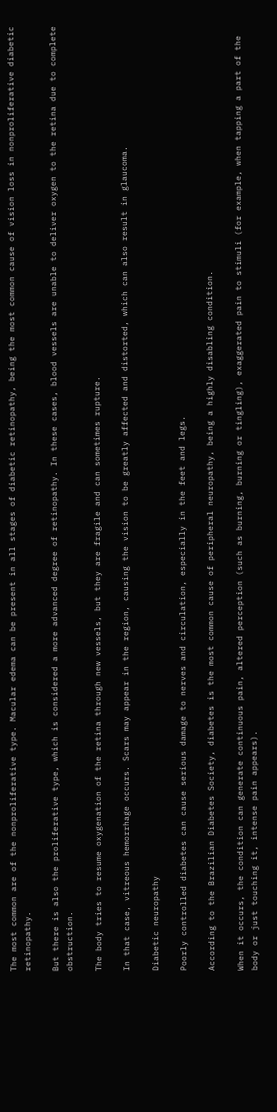The most common are of the nonproliferative type. Macular edema can be present in all stages of diabetic retinopathy, being the most common cause of vision loss in nonproliferative diabetic retinopathy.

But there is also the proliferative type, which is considered a more advanced degree of retinopathy. In these cases, blood vessels are unable to deliver oxygen to the retina due to complete obstruction.

The body tries to resume oxygenation of the retina through new vessels, but they are fragile and can sometimes rupture.

In that case, vitreous hemorrhage occurs. Scars may appear in the region, causing the vision to be greatly affected and distorted, which can also result in glaucoma.

Diabetic neuropathy

Poorly controlled diabetes can cause serious damage to nerves and circulation, especially in the feet and legs.

According to the Brazilian Diabetes Society, diabetes is the most common cause of peripheral neuropathy, being a highly disabling condition.

When it occurs, the condition can generate continuous pain, altered perception (such as burning, burning or tingling), exaggerated pain to stimuli (for example, when tapping a part of the body or just touching it, intense pain appears).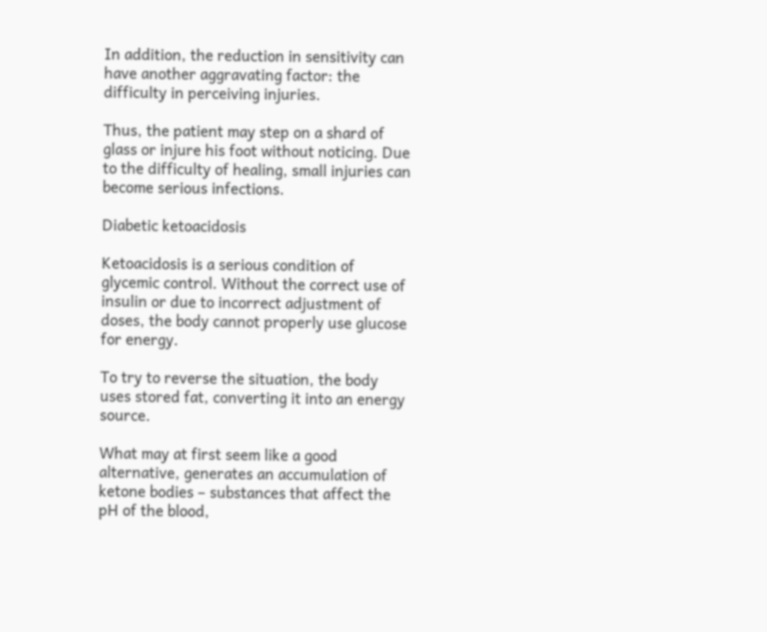In addition, the reduction in sensitivity can have another aggravating factor: the difficulty in perceiving injuries.

Thus, the patient may step on a shard of glass or injure his foot without noticing. Due to the difficulty of healing, small injuries can become serious infections.

Diabetic ketoacidosis

Ketoacidosis is a serious condition of glycemic control. Without the correct use of insulin or due to incorrect adjustment of doses, the body cannot properly use glucose for energy.

To try to reverse the situation, the body uses stored fat, converting it into an energy source.

What may at first seem like a good alternative, generates an accumulation of ketone bodies – substances that affect the pH of the blood,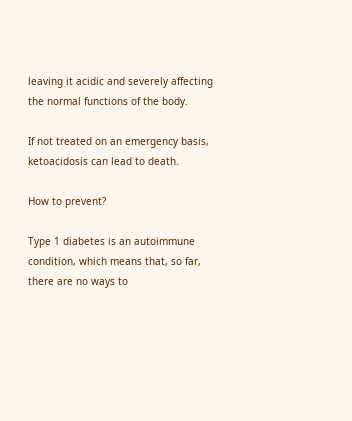leaving it acidic and severely affecting the normal functions of the body.

If not treated on an emergency basis, ketoacidosis can lead to death.

How to prevent?

Type 1 diabetes is an autoimmune condition, which means that, so far, there are no ways to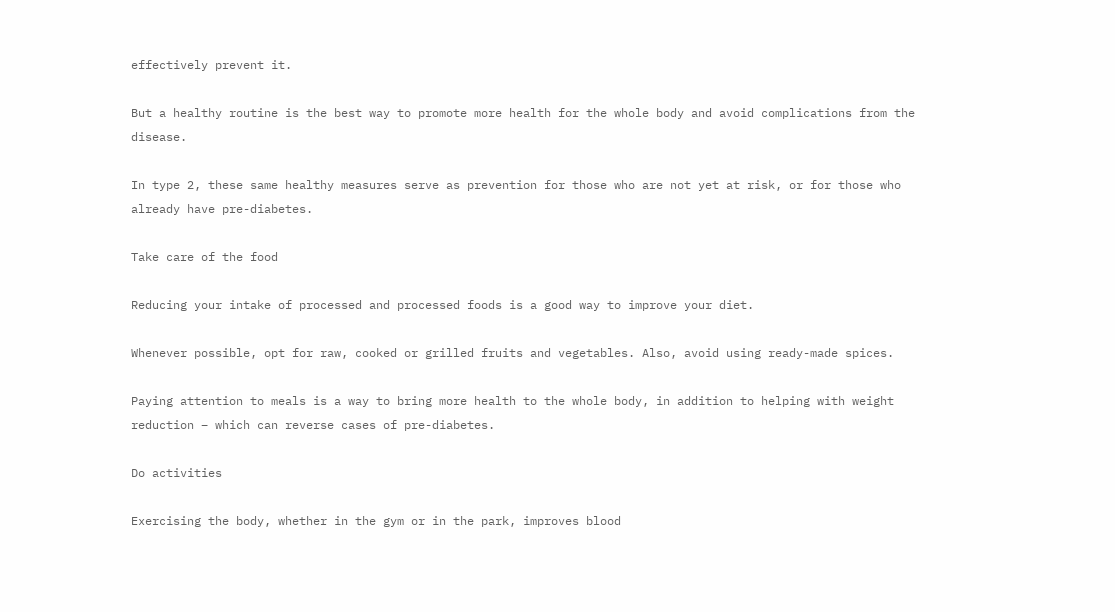effectively prevent it.

But a healthy routine is the best way to promote more health for the whole body and avoid complications from the disease.

In type 2, these same healthy measures serve as prevention for those who are not yet at risk, or for those who already have pre-diabetes.

Take care of the food

Reducing your intake of processed and processed foods is a good way to improve your diet.

Whenever possible, opt for raw, cooked or grilled fruits and vegetables. Also, avoid using ready-made spices.

Paying attention to meals is a way to bring more health to the whole body, in addition to helping with weight reduction – which can reverse cases of pre-diabetes.

Do activities

Exercising the body, whether in the gym or in the park, improves blood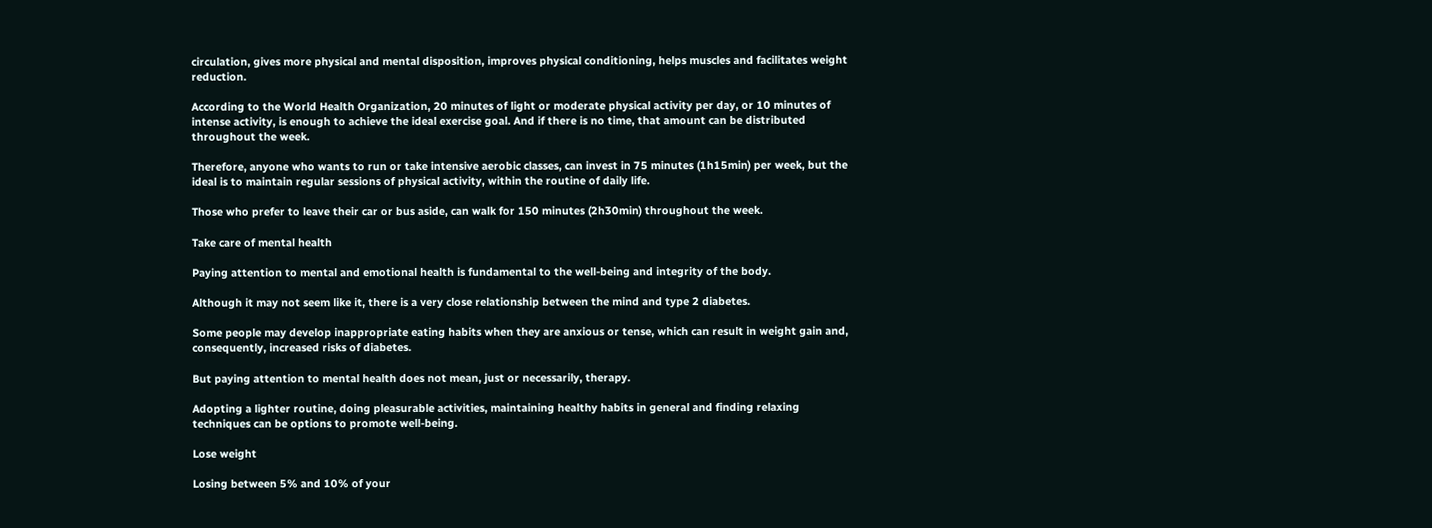circulation, gives more physical and mental disposition, improves physical conditioning, helps muscles and facilitates weight reduction.

According to the World Health Organization, 20 minutes of light or moderate physical activity per day, or 10 minutes of intense activity, is enough to achieve the ideal exercise goal. And if there is no time, that amount can be distributed throughout the week.

Therefore, anyone who wants to run or take intensive aerobic classes, can invest in 75 minutes (1h15min) per week, but the ideal is to maintain regular sessions of physical activity, within the routine of daily life.

Those who prefer to leave their car or bus aside, can walk for 150 minutes (2h30min) throughout the week.

Take care of mental health

Paying attention to mental and emotional health is fundamental to the well-being and integrity of the body.

Although it may not seem like it, there is a very close relationship between the mind and type 2 diabetes.

Some people may develop inappropriate eating habits when they are anxious or tense, which can result in weight gain and, consequently, increased risks of diabetes.

But paying attention to mental health does not mean, just or necessarily, therapy.

Adopting a lighter routine, doing pleasurable activities, maintaining healthy habits in general and finding relaxing techniques can be options to promote well-being.

Lose weight

Losing between 5% and 10% of your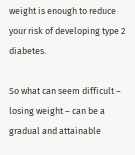weight is enough to reduce your risk of developing type 2 diabetes.

So what can seem difficult – losing weight – can be a gradual and attainable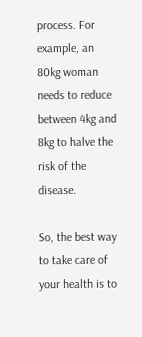process. For example, an 80kg woman needs to reduce between 4kg and 8kg to halve the risk of the disease.

So, the best way to take care of your health is to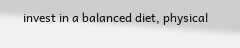invest in a balanced diet, physical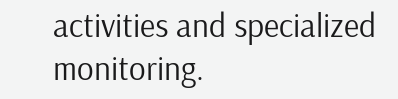activities and specialized monitoring.